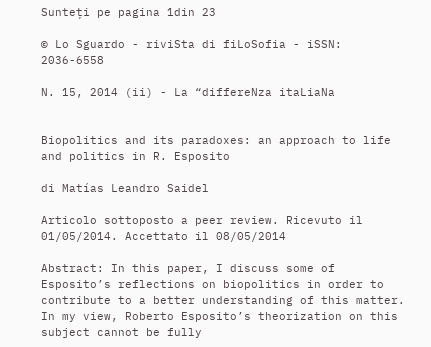Sunteți pe pagina 1din 23

© Lo Sguardo - riviSta di fiLoSofia - iSSN: 2036-6558

N. 15, 2014 (ii) - La “differeNza itaLiaNa


Biopolitics and its paradoxes: an approach to life and politics in R. Esposito

di Matías Leandro Saidel

Articolo sottoposto a peer review. Ricevuto il 01/05/2014. Accettato il 08/05/2014

Abstract: In this paper, I discuss some of Esposito’s reflections on biopolitics in order to contribute to a better understanding of this matter. In my view, Roberto Esposito’s theorization on this subject cannot be fully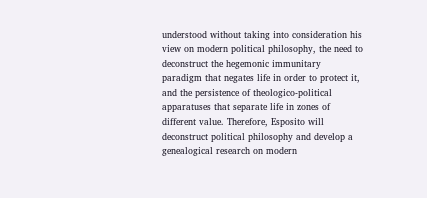understood without taking into consideration his view on modern political philosophy, the need to deconstruct the hegemonic immunitary paradigm that negates life in order to protect it, and the persistence of theologico-political apparatuses that separate life in zones of different value. Therefore, Esposito will deconstruct political philosophy and develop a genealogical research on modern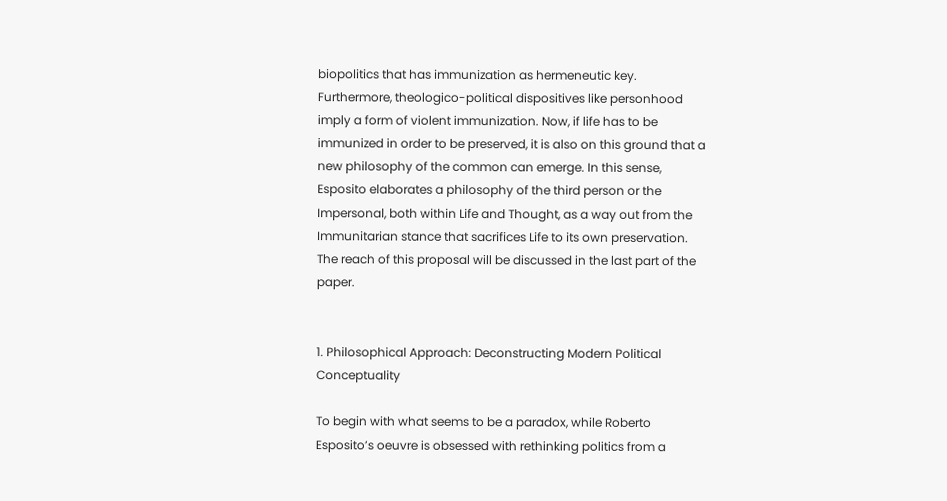biopolitics that has immunization as hermeneutic key. Furthermore, theologico-political dispositives like personhood imply a form of violent immunization. Now, if life has to be immunized in order to be preserved, it is also on this ground that a new philosophy of the common can emerge. In this sense, Esposito elaborates a philosophy of the third person or the Impersonal, both within Life and Thought, as a way out from the Immunitarian stance that sacrifices Life to its own preservation. The reach of this proposal will be discussed in the last part of the paper.


1. Philosophical Approach: Deconstructing Modern Political Conceptuality

To begin with what seems to be a paradox, while Roberto Esposito’s oeuvre is obsessed with rethinking politics from a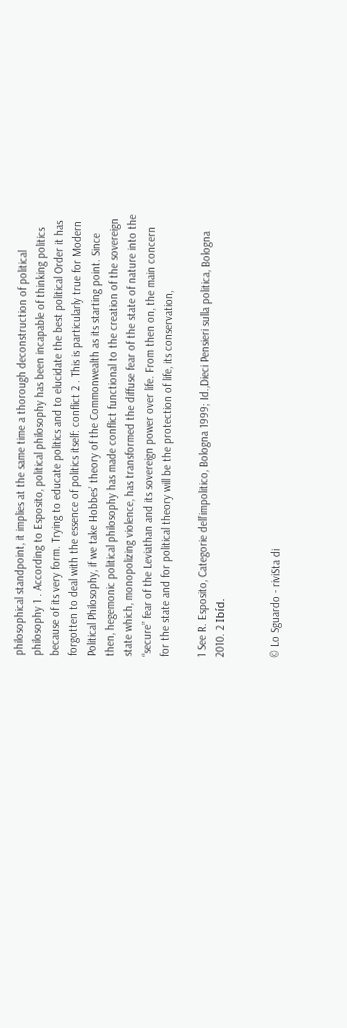philosophical standpoint, it implies at the same time a thorough deconstruction of political philosophy 1 . According to Esposito, political philosophy has been incapable of thinking politics because of its very form. Trying to educate politics and to elucidate the best political Order it has forgotten to deal with the essence of politics itself: conflict 2 . This is particularly true for Modern Political Philosophy, if we take Hobbes’ theory of the Commonwealth as its starting point. Since then, hegemonic political philosophy has made conflict functional to the creation of the sovereign state which, monopolizing violence, has transformed the diffuse fear of the state of nature into the “secure” fear of the Leviathan and its sovereign power over life. From then on, the main concern for the state and for political theory will be the protection of life, its conservation,

1 See R. Esposito, Categorie dell’impolitico, Bologna 1999; Id.,Dieci Pensieri sulla politica, Bologna 2010. 2 Ibíd.


© Lo Sguardo - riviSta di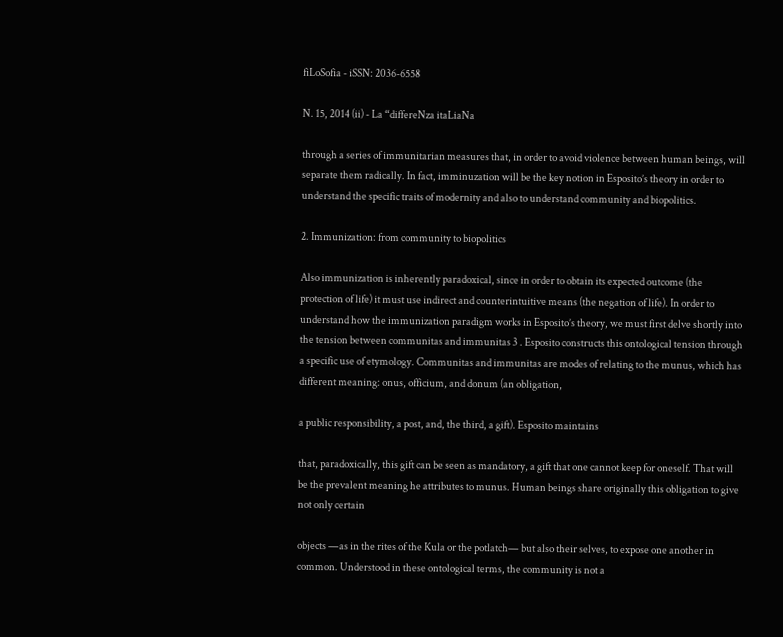fiLoSofia - iSSN: 2036-6558

N. 15, 2014 (ii) - La “differeNza itaLiaNa

through a series of immunitarian measures that, in order to avoid violence between human beings, will separate them radically. In fact, imminuzation will be the key notion in Esposito’s theory in order to understand the specific traits of modernity and also to understand community and biopolitics.

2. Immunization: from community to biopolitics

Also immunization is inherently paradoxical, since in order to obtain its expected outcome (the protection of life) it must use indirect and counterintuitive means (the negation of life). In order to understand how the immunization paradigm works in Esposito’s theory, we must first delve shortly into the tension between communitas and immunitas 3 . Esposito constructs this ontological tension through a specific use of etymology. Communitas and immunitas are modes of relating to the munus, which has different meaning: onus, officium, and donum (an obligation,

a public responsibility, a post, and, the third, a gift). Esposito maintains

that, paradoxically, this gift can be seen as mandatory, a gift that one cannot keep for oneself. That will be the prevalent meaning he attributes to munus. Human beings share originally this obligation to give not only certain

objects —as in the rites of the Kula or the potlatch— but also their selves, to expose one another in common. Understood in these ontological terms, the community is not a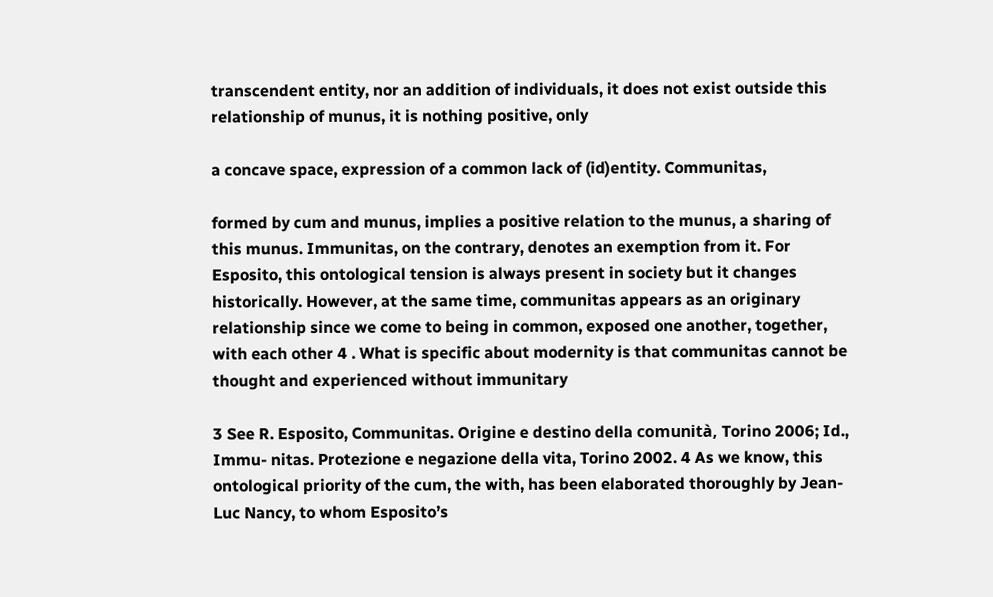transcendent entity, nor an addition of individuals, it does not exist outside this relationship of munus, it is nothing positive, only

a concave space, expression of a common lack of (id)entity. Communitas,

formed by cum and munus, implies a positive relation to the munus, a sharing of this munus. Immunitas, on the contrary, denotes an exemption from it. For Esposito, this ontological tension is always present in society but it changes historically. However, at the same time, communitas appears as an originary relationship since we come to being in common, exposed one another, together, with each other 4 . What is specific about modernity is that communitas cannot be thought and experienced without immunitary

3 See R. Esposito, Communitas. Origine e destino della comunità, Torino 2006; Id., Immu- nitas. Protezione e negazione della vita, Torino 2002. 4 As we know, this ontological priority of the cum, the with, has been elaborated thoroughly by Jean-Luc Nancy, to whom Esposito’s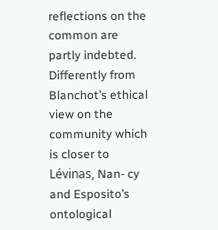reflections on the common are partly indebted. Differently from Blanchot’s ethical view on the community which is closer to Lévinas, Nan- cy and Esposito’s ontological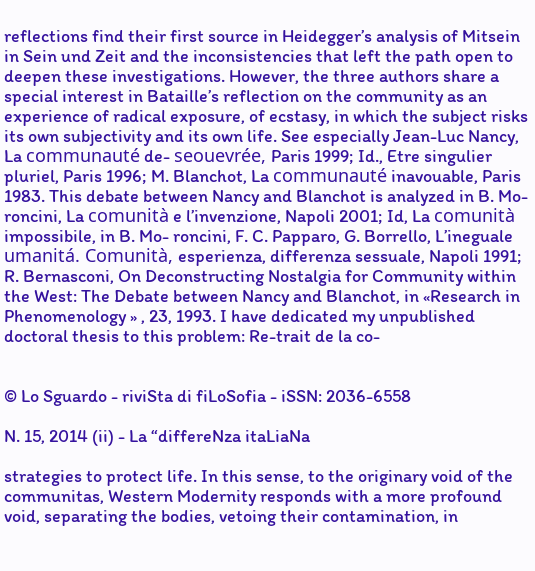reflections find their first source in Heidegger’s analysis of Mitsein in Sein und Zeit and the inconsistencies that left the path open to deepen these investigations. However, the three authors share a special interest in Bataille’s reflection on the community as an experience of radical exposure, of ecstasy, in which the subject risks its own subjectivity and its own life. See especially Jean-Luc Nancy, La communauté de- seouevrée, Paris 1999; Id., Etre singulier pluriel, Paris 1996; M. Blanchot, La communauté inavouable, Paris 1983. This debate between Nancy and Blanchot is analyzed in B. Mo- roncini, La comunità e l’invenzione, Napoli 2001; Id, La comunità impossibile, in B. Mo- roncini, F. C. Papparo, G. Borrello, L’ineguale umanitá. Comunità, esperienza, differenza sessuale, Napoli 1991; R. Bernasconi, On Deconstructing Nostalgia for Community within the West: The Debate between Nancy and Blanchot, in «Research in Phenomenology » , 23, 1993. I have dedicated my unpublished doctoral thesis to this problem: Re-trait de la co-


© Lo Sguardo - riviSta di fiLoSofia - iSSN: 2036-6558

N. 15, 2014 (ii) - La “differeNza itaLiaNa

strategies to protect life. In this sense, to the originary void of the communitas, Western Modernity responds with a more profound void, separating the bodies, vetoing their contamination, in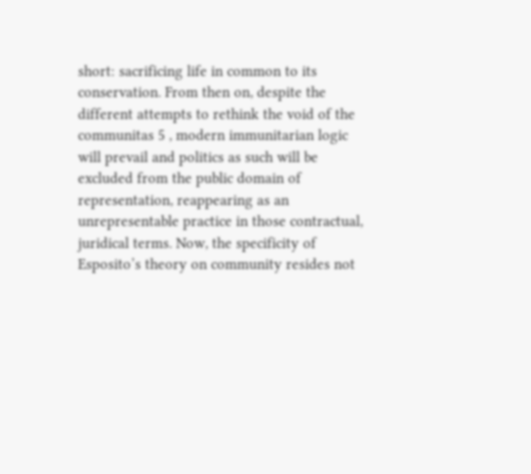short: sacrificing life in common to its conservation. From then on, despite the different attempts to rethink the void of the communitas 5 , modern immunitarian logic will prevail and politics as such will be excluded from the public domain of representation, reappearing as an unrepresentable practice in those contractual, juridical terms. Now, the specificity of Esposito’s theory on community resides not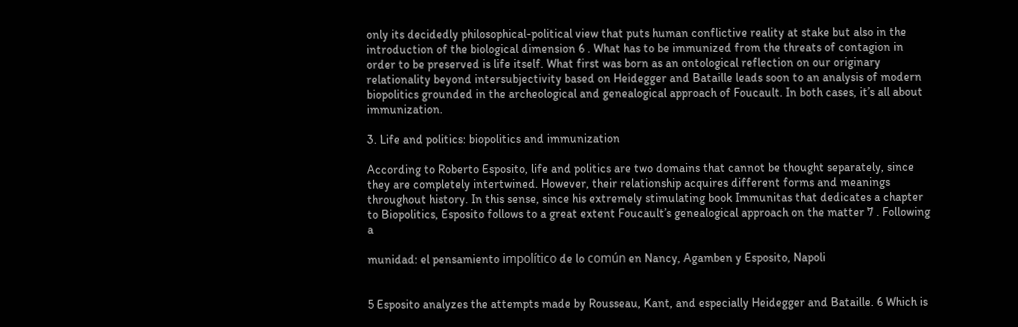only its decidedly philosophical-political view that puts human conflictive reality at stake but also in the introduction of the biological dimension 6 . What has to be immunized from the threats of contagion in order to be preserved is life itself. What first was born as an ontological reflection on our originary relationality beyond intersubjectivity based on Heidegger and Bataille leads soon to an analysis of modern biopolitics grounded in the archeological and genealogical approach of Foucault. In both cases, it’s all about immunization.

3. Life and politics: biopolitics and immunization

According to Roberto Esposito, life and politics are two domains that cannot be thought separately, since they are completely intertwined. However, their relationship acquires different forms and meanings throughout history. In this sense, since his extremely stimulating book Immunitas that dedicates a chapter to Biopolitics, Esposito follows to a great extent Foucault’s genealogical approach on the matter 7 . Following a

munidad: el pensamiento impolítico de lo común en Nancy, Agamben y Esposito, Napoli


5 Esposito analyzes the attempts made by Rousseau, Kant, and especially Heidegger and Bataille. 6 Which is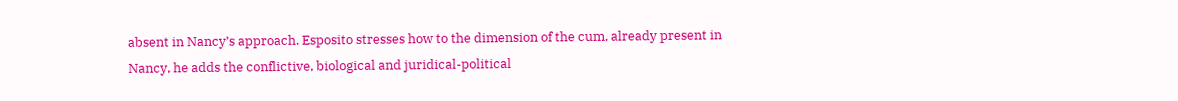absent in Nancy’s approach. Esposito stresses how to the dimension of the cum, already present in Nancy, he adds the conflictive, biological and juridical-political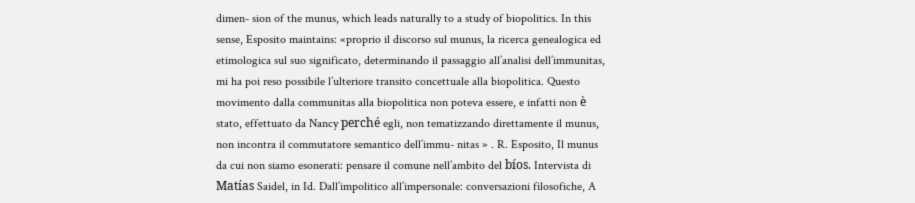dimen- sion of the munus, which leads naturally to a study of biopolitics. In this sense, Esposito maintains: «proprio il discorso sul munus, la ricerca genealogica ed etimologica sul suo significato, determinando il passaggio all’analisi dell’immunitas, mi ha poi reso possibile l’ulteriore transito concettuale alla biopolitica. Questo movimento dalla communitas alla biopolitica non poteva essere, e infatti non è stato, effettuato da Nancy perché egli, non tematizzando direttamente il munus, non incontra il commutatore semantico dell’immu- nitas » . R. Esposito, Il munus da cui non siamo esonerati: pensare il comune nell’ambito del bíos. Intervista di Matías Saidel, in Id. Dall’impolitico all’impersonale: conversazioni filosofiche, A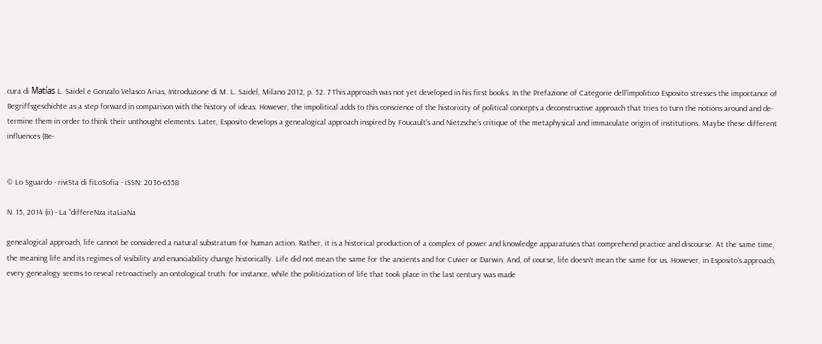cura di Matías L. Saidel e Gonzalo Velasco Arias, Introduzione di M. L. Saidel, Milano 2012, p. 52. 7 This approach was not yet developed in his first books. In the Prefazione of Categorie dell’impolitico Esposito stresses the importance of Begriffsgeschichte as a step forward in comparison with the history of ideas. However, the impolitical adds to this conscience of the historicity of political concepts a deconstructive approach that tries to turn the notions around and de-termine them in order to think their unthought elements. Later, Esposito develops a genealogical approach inspired by Foucault’s and Nietzsche’s critique of the metaphysical and immaculate origin of institutions. Maybe these different influences (Be-


© Lo Sguardo - riviSta di fiLoSofia - iSSN: 2036-6558

N. 15, 2014 (ii) - La “differeNza itaLiaNa

genealogical approach, life cannot be considered a natural substratum for human action. Rather, it is a historical production of a complex of power and knowledge apparatuses that comprehend practice and discourse. At the same time, the meaning life and its regimes of visibility and enunciability change historically. Life did not mean the same for the ancients and for Cuvier or Darwin. And, of course, life doesn’t mean the same for us. However, in Esposito’s approach, every genealogy seems to reveal retroactively an ontological truth: for instance, while the politicization of life that took place in the last century was made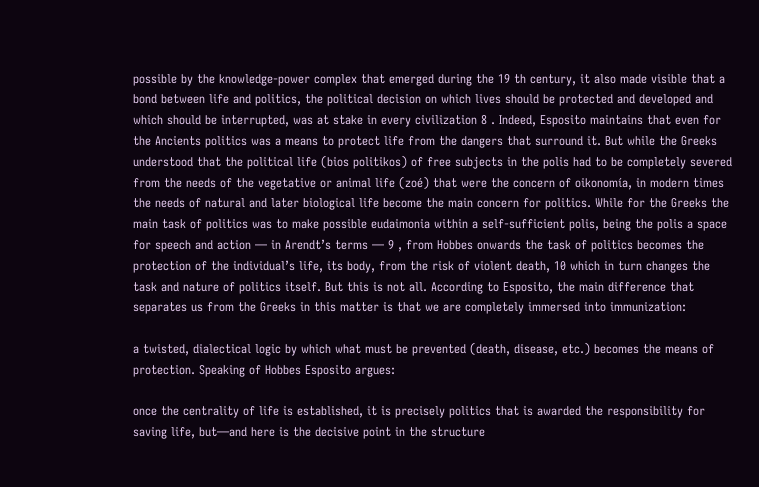possible by the knowledge-power complex that emerged during the 19 th century, it also made visible that a bond between life and politics, the political decision on which lives should be protected and developed and which should be interrupted, was at stake in every civilization 8 . Indeed, Esposito maintains that even for the Ancients politics was a means to protect life from the dangers that surround it. But while the Greeks understood that the political life (bios politikos) of free subjects in the polis had to be completely severed from the needs of the vegetative or animal life (zoé) that were the concern of oikonomía, in modern times the needs of natural and later biological life become the main concern for politics. While for the Greeks the main task of politics was to make possible eudaimonia within a self-sufficient polis, being the polis a space for speech and action — in Arendt’s terms — 9 , from Hobbes onwards the task of politics becomes the protection of the individual’s life, its body, from the risk of violent death, 10 which in turn changes the task and nature of politics itself. But this is not all. According to Esposito, the main difference that separates us from the Greeks in this matter is that we are completely immersed into immunization:

a twisted, dialectical logic by which what must be prevented (death, disease, etc.) becomes the means of protection. Speaking of Hobbes Esposito argues:

once the centrality of life is established, it is precisely politics that is awarded the responsibility for saving life, but—and here is the decisive point in the structure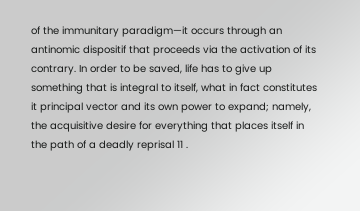of the immunitary paradigm—it occurs through an antinomic dispositif that proceeds via the activation of its contrary. In order to be saved, life has to give up something that is integral to itself, what in fact constitutes it principal vector and its own power to expand; namely, the acquisitive desire for everything that places itself in the path of a deadly reprisal 11 .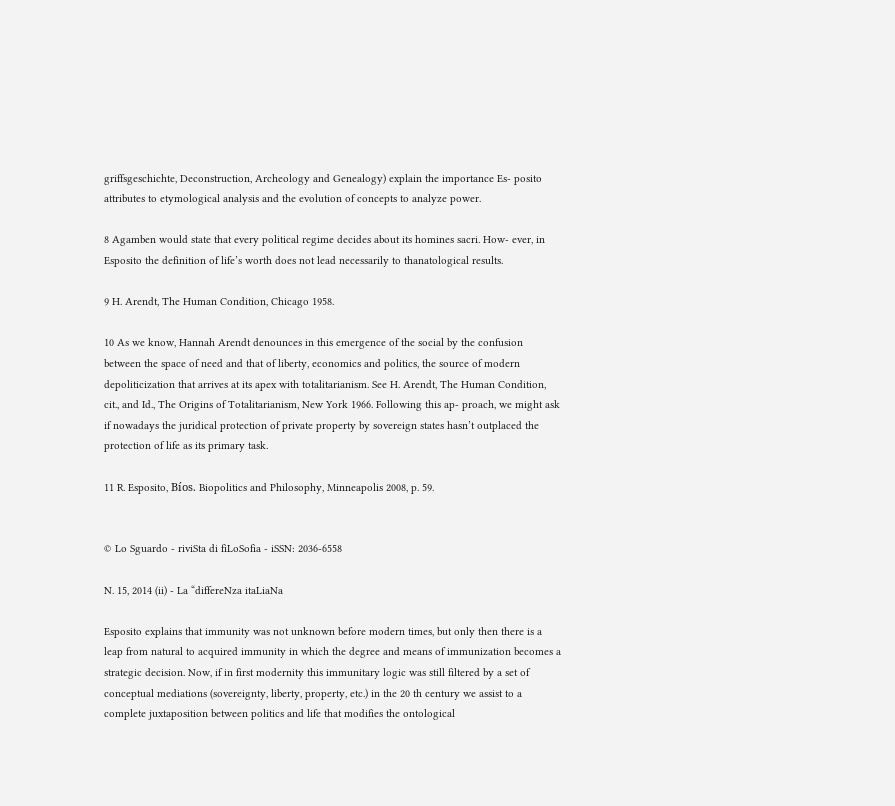griffsgeschichte, Deconstruction, Archeology and Genealogy) explain the importance Es- posito attributes to etymological analysis and the evolution of concepts to analyze power.

8 Agamben would state that every political regime decides about its homines sacri. How- ever, in Esposito the definition of life’s worth does not lead necessarily to thanatological results.

9 H. Arendt, The Human Condition, Chicago 1958.

10 As we know, Hannah Arendt denounces in this emergence of the social by the confusion between the space of need and that of liberty, economics and politics, the source of modern depoliticization that arrives at its apex with totalitarianism. See H. Arendt, The Human Condition, cit., and Id., The Origins of Totalitarianism, New York 1966. Following this ap- proach, we might ask if nowadays the juridical protection of private property by sovereign states hasn’t outplaced the protection of life as its primary task.

11 R. Esposito, Bíos. Biopolitics and Philosophy, Minneapolis 2008, p. 59.


© Lo Sguardo - riviSta di fiLoSofia - iSSN: 2036-6558

N. 15, 2014 (ii) - La “differeNza itaLiaNa

Esposito explains that immunity was not unknown before modern times, but only then there is a leap from natural to acquired immunity in which the degree and means of immunization becomes a strategic decision. Now, if in first modernity this immunitary logic was still filtered by a set of conceptual mediations (sovereignty, liberty, property, etc.) in the 20 th century we assist to a complete juxtaposition between politics and life that modifies the ontological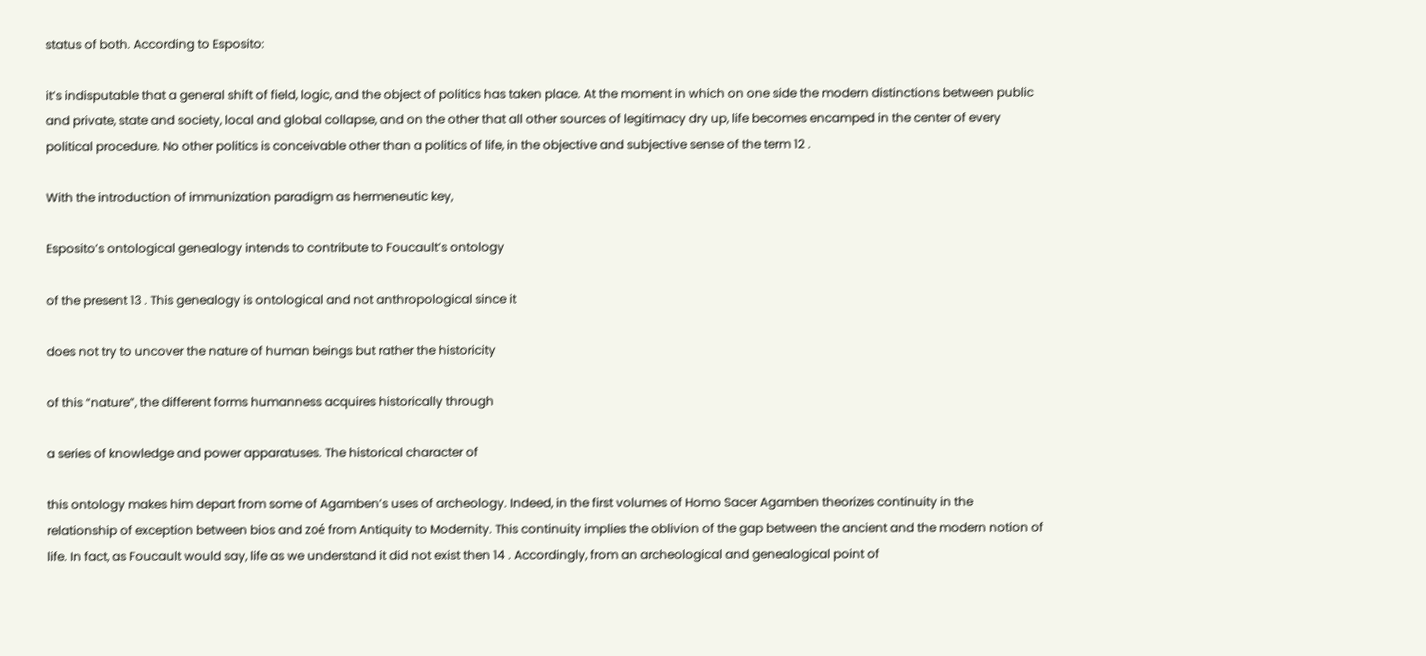status of both. According to Esposito:

it’s indisputable that a general shift of field, logic, and the object of politics has taken place. At the moment in which on one side the modern distinctions between public and private, state and society, local and global collapse, and on the other that all other sources of legitimacy dry up, life becomes encamped in the center of every political procedure. No other politics is conceivable other than a politics of life, in the objective and subjective sense of the term 12 .

With the introduction of immunization paradigm as hermeneutic key,

Esposito’s ontological genealogy intends to contribute to Foucault’s ontology

of the present 13 . This genealogy is ontological and not anthropological since it

does not try to uncover the nature of human beings but rather the historicity

of this “nature”, the different forms humanness acquires historically through

a series of knowledge and power apparatuses. The historical character of

this ontology makes him depart from some of Agamben’s uses of archeology. Indeed, in the first volumes of Homo Sacer Agamben theorizes continuity in the relationship of exception between bios and zoé from Antiquity to Modernity. This continuity implies the oblivion of the gap between the ancient and the modern notion of life. In fact, as Foucault would say, life as we understand it did not exist then 14 . Accordingly, from an archeological and genealogical point of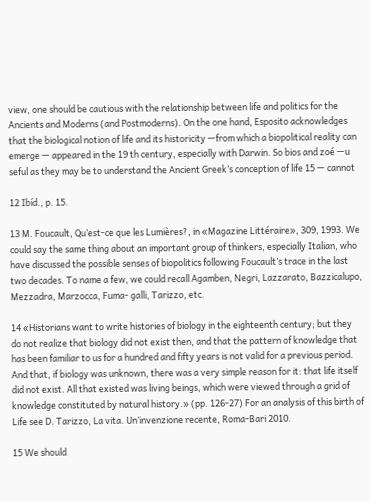view, one should be cautious with the relationship between life and politics for the Ancients and Moderns (and Postmoderns). On the one hand, Esposito acknowledges that the biological notion of life and its historicity —from which a biopolitical reality can emerge — appeared in the 19 th century, especially with Darwin. So bios and zoé —u seful as they may be to understand the Ancient Greek’s conception of life 15 — cannot

12 Ibíd., p. 15.

13 M. Foucault, Qu’est-ce que les Lumières?, in «Magazine Littéraire», 309, 1993. We could say the same thing about an important group of thinkers, especially Italian, who have discussed the possible senses of biopolitics following Foucault’s trace in the last two decades. To name a few, we could recall Agamben, Negri, Lazzarato, Bazzicalupo, Mezzadra, Marzocca, Fuma- galli, Tarizzo, etc.

14 «Historians want to write histories of biology in the eighteenth century; but they do not realize that biology did not exist then, and that the pattern of knowledge that has been familiar to us for a hundred and fifty years is not valid for a previous period. And that, if biology was unknown, there was a very simple reason for it: that life itself did not exist. All that existed was living beings, which were viewed through a grid of knowledge constituted by natural history.» (pp. 126-27) For an analysis of this birth of Life see D. Tarizzo, La vita. Un’invenzione recente, Roma-Bari 2010.

15 We should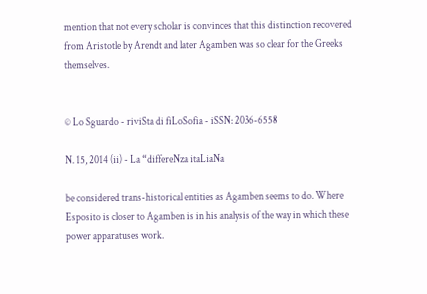mention that not every scholar is convinces that this distinction recovered from Aristotle by Arendt and later Agamben was so clear for the Greeks themselves.


© Lo Sguardo - riviSta di fiLoSofia - iSSN: 2036-6558

N. 15, 2014 (ii) - La “differeNza itaLiaNa

be considered trans-historical entities as Agamben seems to do. Where Esposito is closer to Agamben is in his analysis of the way in which these power apparatuses work.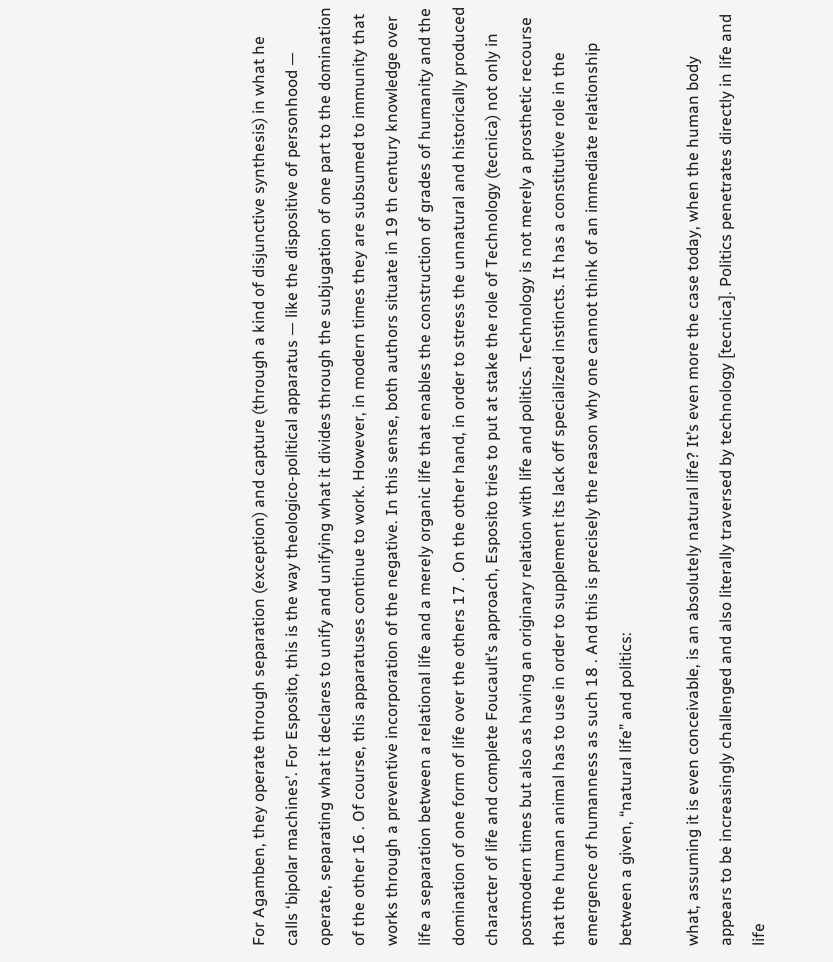For Agamben, they operate through separation (exception) and capture (through a kind of disjunctive synthesis) in what he calls ‘bipolar machines’. For Esposito, this is the way theologico-political apparatus — like the dispositive of personhood — operate, separating what it declares to unify and unifying what it divides through the subjugation of one part to the domination of the other 16 . Of course, this apparatuses continue to work. However, in modern times they are subsumed to immunity that works through a preventive incorporation of the negative. In this sense, both authors situate in 19 th century knowledge over life a separation between a relational life and a merely organic life that enables the construction of grades of humanity and the domination of one form of life over the others 17 . On the other hand, in order to stress the unnatural and historically produced character of life and complete Foucault’s approach, Esposito tries to put at stake the role of Technology (tecnica) not only in postmodern times but also as having an originary relation with life and politics. Technology is not merely a prosthetic recourse that the human animal has to use in order to supplement its lack off specialized instincts. It has a constitutive role in the emergence of humanness as such 18 . And this is precisely the reason why one cannot think of an immediate relationship between a given, “natural life” and politics:

what, assuming it is even conceivable, is an absolutely natural life? It’s even more the case today, when the human body appears to be increasingly challenged and also literally traversed by technology [tecnica]. Politics penetrates directly in life and life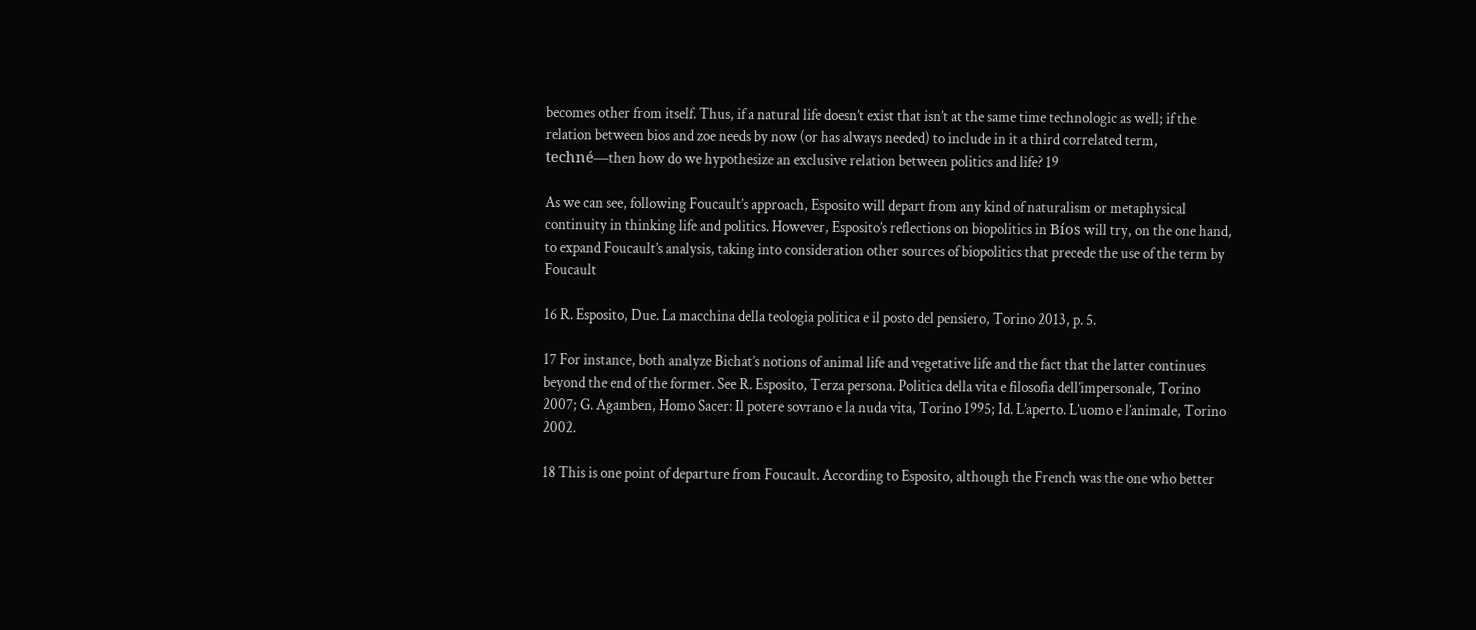becomes other from itself. Thus, if a natural life doesn’t exist that isn’t at the same time technologic as well; if the relation between bios and zoe needs by now (or has always needed) to include in it a third correlated term, techné—then how do we hypothesize an exclusive relation between politics and life? 19

As we can see, following Foucault’s approach, Esposito will depart from any kind of naturalism or metaphysical continuity in thinking life and politics. However, Esposito’s reflections on biopolitics in Bíos will try, on the one hand, to expand Foucault’s analysis, taking into consideration other sources of biopolitics that precede the use of the term by Foucault

16 R. Esposito, Due. La macchina della teologia politica e il posto del pensiero, Torino 2013, p. 5.

17 For instance, both analyze Bichat’s notions of animal life and vegetative life and the fact that the latter continues beyond the end of the former. See R. Esposito, Terza persona. Politica della vita e filosofia dell’impersonale, Torino 2007; G. Agamben, Homo Sacer: Il potere sovrano e la nuda vita, Torino 1995; Id. L’aperto. L’uomo e l’animale, Torino 2002.

18 This is one point of departure from Foucault. According to Esposito, although the French was the one who better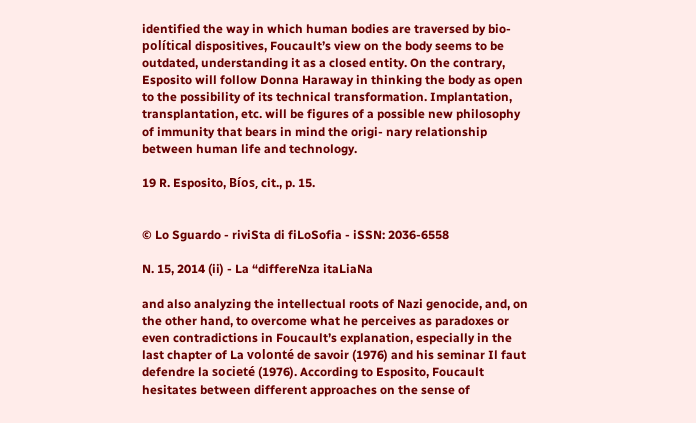identified the way in which human bodies are traversed by bio- polítical dispositives, Foucault’s view on the body seems to be outdated, understanding it as a closed entity. On the contrary, Esposito will follow Donna Haraway in thinking the body as open to the possibility of its technical transformation. Implantation, transplantation, etc. will be figures of a possible new philosophy of immunity that bears in mind the origi- nary relationship between human life and technology.

19 R. Esposito, Bíos, cit., p. 15.


© Lo Sguardo - riviSta di fiLoSofia - iSSN: 2036-6558

N. 15, 2014 (ii) - La “differeNza itaLiaNa

and also analyzing the intellectual roots of Nazi genocide, and, on the other hand, to overcome what he perceives as paradoxes or even contradictions in Foucault’s explanation, especially in the last chapter of La volonté de savoir (1976) and his seminar Il faut defendre la societé (1976). According to Esposito, Foucault hesitates between different approaches on the sense of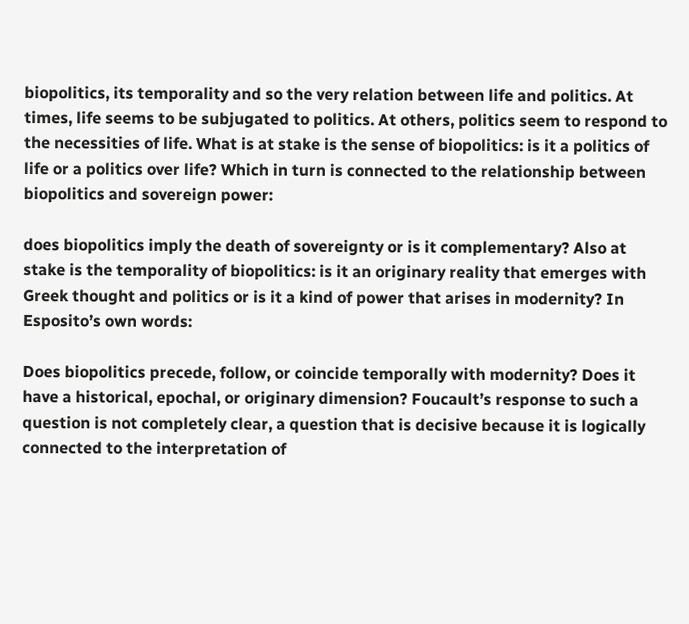biopolitics, its temporality and so the very relation between life and politics. At times, life seems to be subjugated to politics. At others, politics seem to respond to the necessities of life. What is at stake is the sense of biopolitics: is it a politics of life or a politics over life? Which in turn is connected to the relationship between biopolitics and sovereign power:

does biopolitics imply the death of sovereignty or is it complementary? Also at stake is the temporality of biopolitics: is it an originary reality that emerges with Greek thought and politics or is it a kind of power that arises in modernity? In Esposito’s own words:

Does biopolitics precede, follow, or coincide temporally with modernity? Does it have a historical, epochal, or originary dimension? Foucault’s response to such a question is not completely clear, a question that is decisive because it is logically connected to the interpretation of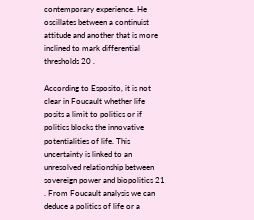contemporary experience. He oscillates between a continuist attitude and another that is more inclined to mark differential thresholds 20 .

According to Esposito, it is not clear in Foucault whether life posits a limit to politics or if politics blocks the innovative potentialities of life. This uncertainty is linked to an unresolved relationship between sovereign power and biopolitics 21 . From Foucault analysis we can deduce a politics of life or a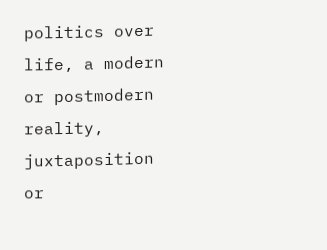politics over life, a modern or postmodern reality, juxtaposition or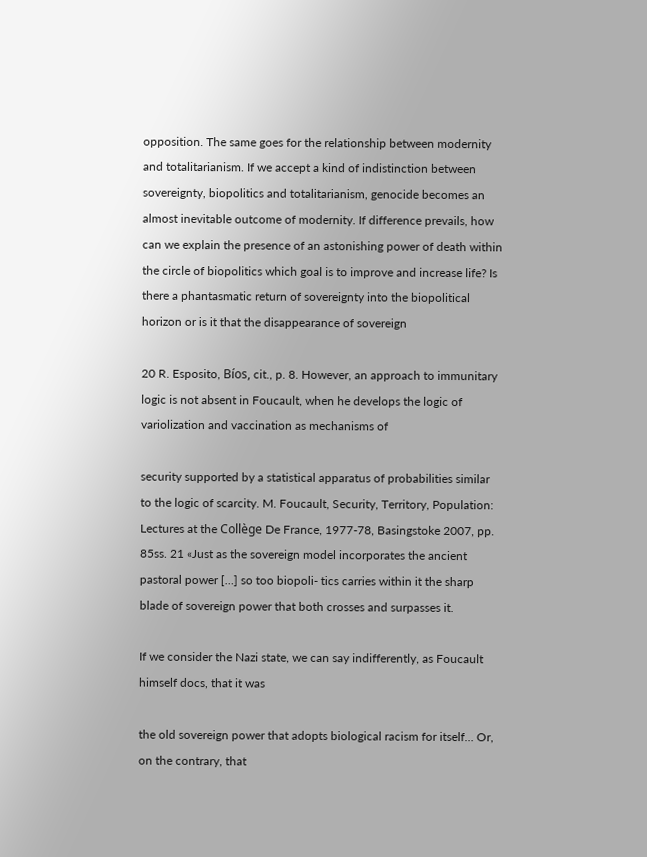opposition. The same goes for the relationship between modernity and totalitarianism. If we accept a kind of indistinction between sovereignty, biopolitics and totalitarianism, genocide becomes an almost inevitable outcome of modernity. If difference prevails, how can we explain the presence of an astonishing power of death within the circle of biopolitics which goal is to improve and increase life? Is there a phantasmatic return of sovereignty into the biopolitical horizon or is it that the disappearance of sovereign

20 R. Esposito, Bíos, cit., p. 8. However, an approach to immunitary logic is not absent in Foucault, when he develops the logic of variolization and vaccination as mechanisms of

security supported by a statistical apparatus of probabilities similar to the logic of scarcity. M. Foucault, Security, Territory, Population: Lectures at the Collège De France, 1977-78, Basingstoke 2007, pp. 85ss. 21 «Just as the sovereign model incorporates the ancient pastoral power […] so too biopoli- tics carries within it the sharp blade of sovereign power that both crosses and surpasses it.

If we consider the Nazi state, we can say indifferently, as Foucault himself docs, that it was

the old sovereign power that adopts biological racism for itself… Or, on the contrary, that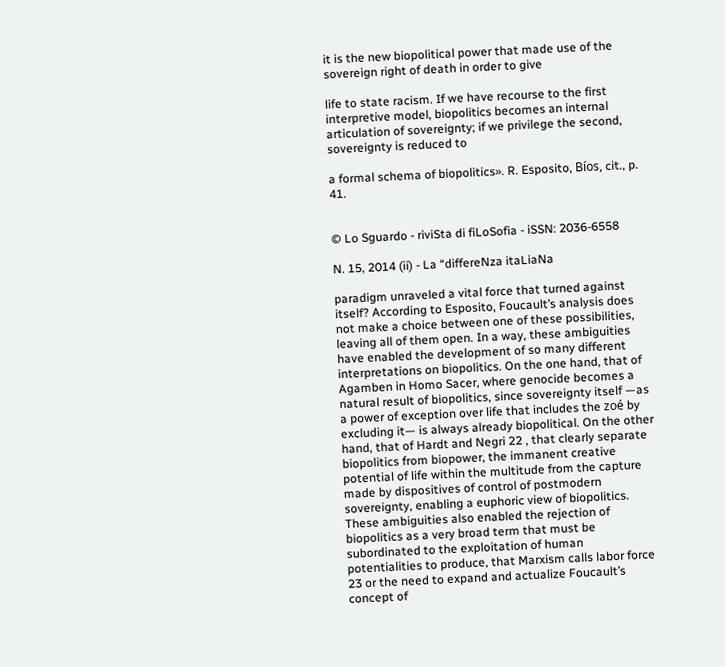it is the new biopolitical power that made use of the sovereign right of death in order to give

life to state racism. If we have recourse to the first interpretive model, biopolitics becomes an internal articulation of sovereignty; if we privilege the second, sovereignty is reduced to

a formal schema of biopolitics». R. Esposito, Bíos, cit., p. 41.


© Lo Sguardo - riviSta di fiLoSofia - iSSN: 2036-6558

N. 15, 2014 (ii) - La “differeNza itaLiaNa

paradigm unraveled a vital force that turned against itself? According to Esposito, Foucault’s analysis does not make a choice between one of these possibilities, leaving all of them open. In a way, these ambiguities have enabled the development of so many different interpretations on biopolitics. On the one hand, that of Agamben in Homo Sacer, where genocide becomes a natural result of biopolitics, since sovereignty itself —as a power of exception over life that includes the zoé by excluding it— is always already biopolitical. On the other hand, that of Hardt and Negri 22 , that clearly separate biopolitics from biopower, the immanent creative potential of life within the multitude from the capture made by dispositives of control of postmodern sovereignty, enabling a euphoric view of biopolitics. These ambiguities also enabled the rejection of biopolitics as a very broad term that must be subordinated to the exploitation of human potentialities to produce, that Marxism calls labor force 23 or the need to expand and actualize Foucault’s concept of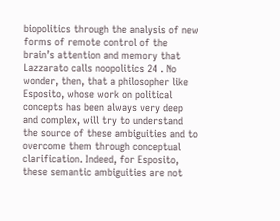biopolitics through the analysis of new forms of remote control of the brain’s attention and memory that Lazzarato calls noopolitics 24 . No wonder, then, that a philosopher like Esposito, whose work on political concepts has been always very deep and complex, will try to understand the source of these ambiguities and to overcome them through conceptual clarification. Indeed, for Esposito, these semantic ambiguities are not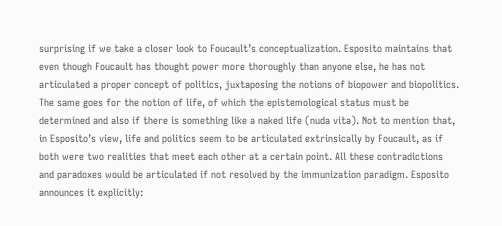surprising if we take a closer look to Foucault’s conceptualization. Esposito maintains that even though Foucault has thought power more thoroughly than anyone else, he has not articulated a proper concept of politics, juxtaposing the notions of biopower and biopolitics. The same goes for the notion of life, of which the epistemological status must be determined and also if there is something like a naked life (nuda vita). Not to mention that, in Esposito’s view, life and politics seem to be articulated extrinsically by Foucault, as if both were two realities that meet each other at a certain point. All these contradictions and paradoxes would be articulated if not resolved by the immunization paradigm. Esposito announces it explicitly: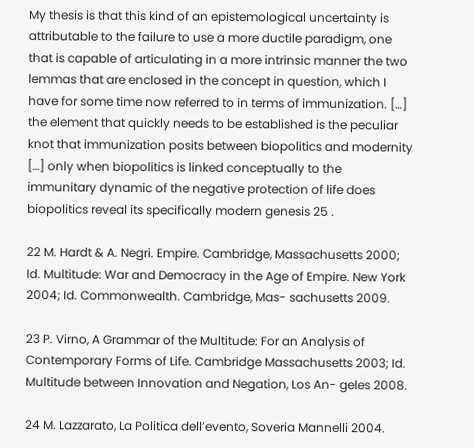My thesis is that this kind of an epistemological uncertainty is attributable to the failure to use a more ductile paradigm, one that is capable of articulating in a more intrinsic manner the two lemmas that are enclosed in the concept in question, which I have for some time now referred to in terms of immunization. […] the element that quickly needs to be established is the peculiar knot that immunization posits between biopolitics and modernity […] only when biopolitics is linked conceptually to the immunitary dynamic of the negative protection of life does biopolitics reveal its specifically modern genesis 25 .

22 M. Hardt & A. Negri. Empire. Cambridge, Massachusetts 2000; Id. Multitude: War and Democracy in the Age of Empire. New York 2004; Id. Commonwealth. Cambridge, Mas- sachusetts 2009.

23 P. Virno, A Grammar of the Multitude: For an Analysis of Contemporary Forms of Life. Cambridge Massachusetts 2003; Id. Multitude between Innovation and Negation, Los An- geles 2008.

24 M. Lazzarato, La Politica dell’evento, Soveria Mannelli 2004.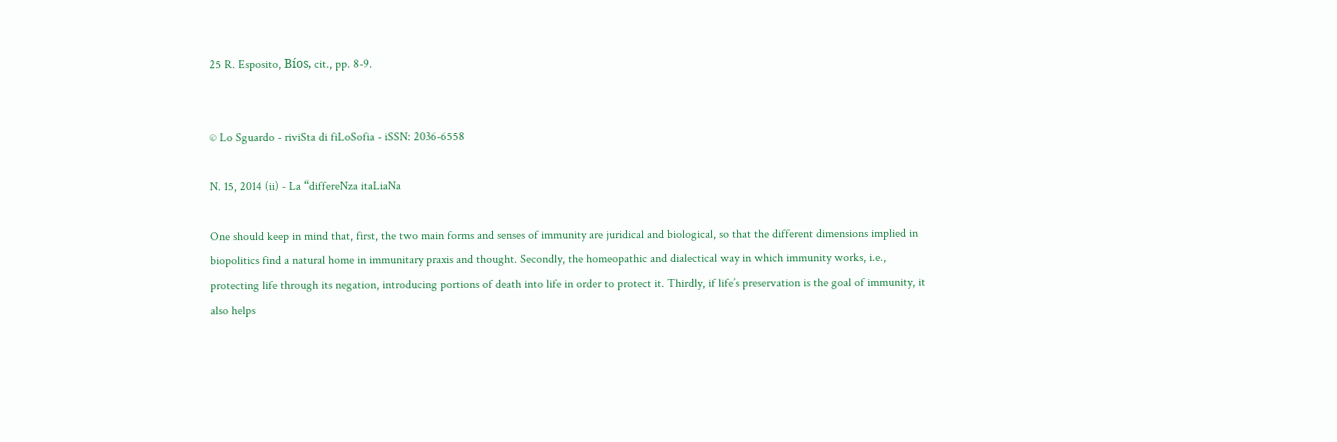25 R. Esposito, Bíos, cit., pp. 8-9.


© Lo Sguardo - riviSta di fiLoSofia - iSSN: 2036-6558

N. 15, 2014 (ii) - La “differeNza itaLiaNa

One should keep in mind that, first, the two main forms and senses of immunity are juridical and biological, so that the different dimensions implied in biopolitics find a natural home in immunitary praxis and thought. Secondly, the homeopathic and dialectical way in which immunity works, i.e., protecting life through its negation, introducing portions of death into life in order to protect it. Thirdly, if life’s preservation is the goal of immunity, it also helps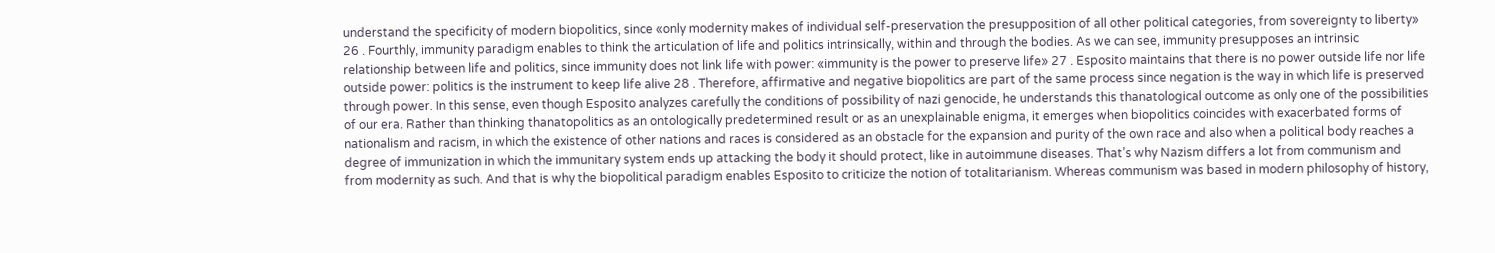understand the specificity of modern biopolitics, since «only modernity makes of individual self-preservation the presupposition of all other political categories, from sovereignty to liberty» 26 . Fourthly, immunity paradigm enables to think the articulation of life and politics intrinsically, within and through the bodies. As we can see, immunity presupposes an intrinsic relationship between life and politics, since immunity does not link life with power: «immunity is the power to preserve life» 27 . Esposito maintains that there is no power outside life nor life outside power: politics is the instrument to keep life alive 28 . Therefore, affirmative and negative biopolitics are part of the same process since negation is the way in which life is preserved through power. In this sense, even though Esposito analyzes carefully the conditions of possibility of nazi genocide, he understands this thanatological outcome as only one of the possibilities of our era. Rather than thinking thanatopolitics as an ontologically predetermined result or as an unexplainable enigma, it emerges when biopolitics coincides with exacerbated forms of nationalism and racism, in which the existence of other nations and races is considered as an obstacle for the expansion and purity of the own race and also when a political body reaches a degree of immunization in which the immunitary system ends up attacking the body it should protect, like in autoimmune diseases. That’s why Nazism differs a lot from communism and from modernity as such. And that is why the biopolitical paradigm enables Esposito to criticize the notion of totalitarianism. Whereas communism was based in modern philosophy of history,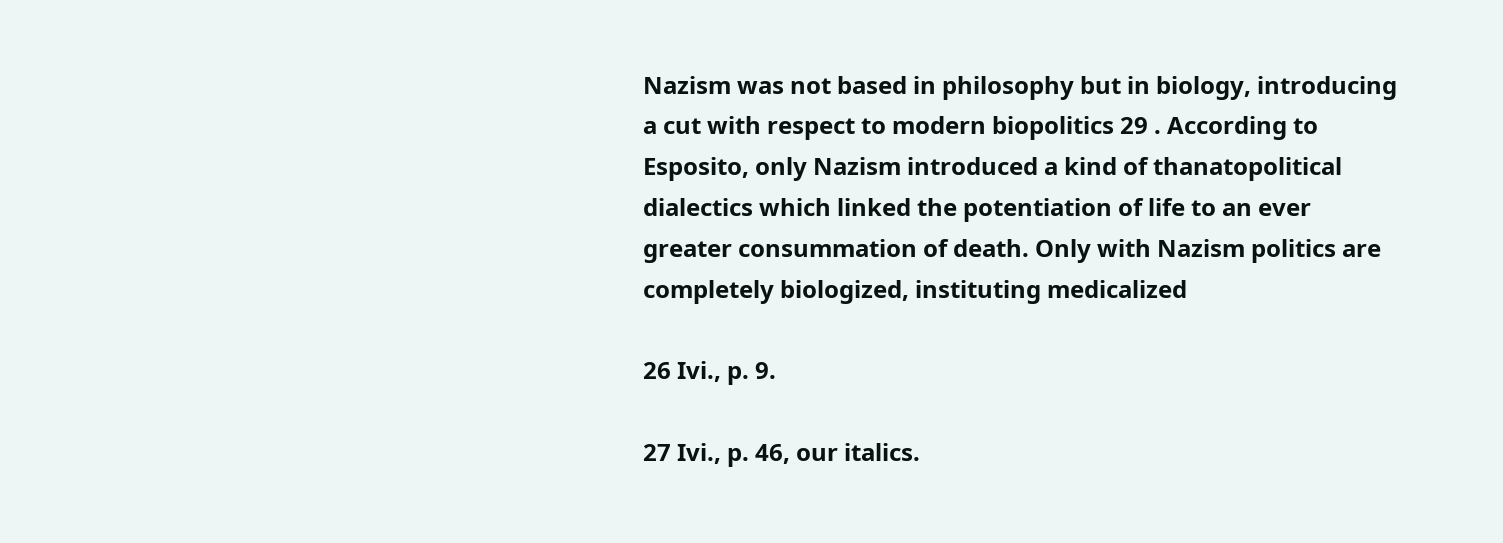Nazism was not based in philosophy but in biology, introducing a cut with respect to modern biopolitics 29 . According to Esposito, only Nazism introduced a kind of thanatopolitical dialectics which linked the potentiation of life to an ever greater consummation of death. Only with Nazism politics are completely biologized, instituting medicalized

26 Ivi., p. 9.

27 Ivi., p. 46, our italics.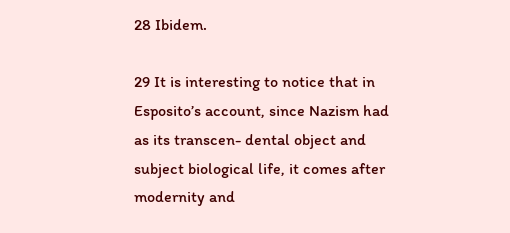28 Ibidem.

29 It is interesting to notice that in Esposito’s account, since Nazism had as its transcen- dental object and subject biological life, it comes after modernity and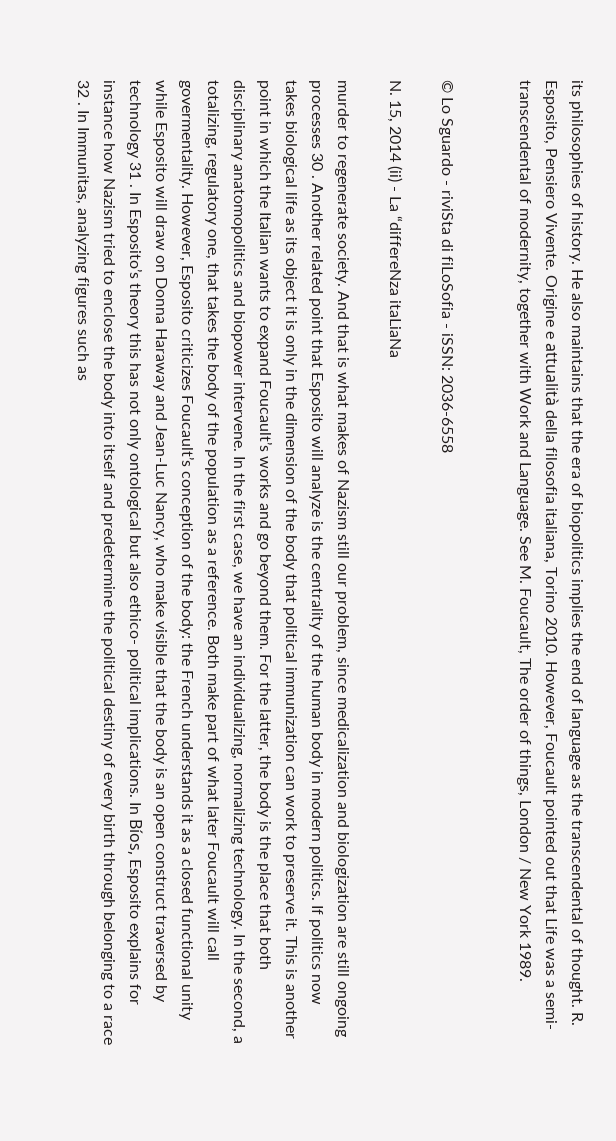its philosophies of history. He also maintains that the era of biopolitics implies the end of language as the transcendental of thought. R. Esposito, Pensiero Vivente. Origine e attualità della filosofia italiana, Torino 2010. However, Foucault pointed out that Life was a semi-transcendental of modernity, together with Work and Language. See M. Foucault, The order of things, London / New York 1989.


© Lo Sguardo - riviSta di fiLoSofia - iSSN: 2036-6558

N. 15, 2014 (ii) - La “differeNza itaLiaNa

murder to regenerate society. And that is what makes of Nazism still our problem, since medicalization and biologization are still ongoing processes 30 . Another related point that Esposito will analyze is the centrality of the human body in modern politics. If politics now takes biological life as its object it is only in the dimension of the body that political immunization can work to preserve it. This is another point in which the Italian wants to expand Foucault’s works and go beyond them. For the latter, the body is the place that both disciplinary anatomopolitics and biopower intervene. In the first case, we have an individualizing, normalizing technology. In the second, a totalizing, regulatory one, that takes the body of the population as a reference. Both make part of what later Foucault will call govermentality. However, Esposito criticizes Foucault’s conception of the body: the French understands it as a closed functional unity while Esposito will draw on Donna Haraway and Jean-Luc Nancy, who make visible that the body is an open construct traversed by technology 31 . In Esposito’s theory this has not only ontological but also ethico- political implications. In Bíos, Esposito explains for instance how Nazism tried to enclose the body into itself and predetermine the political destiny of every birth through belonging to a race 32 . In Immunitas, analyzing figures such as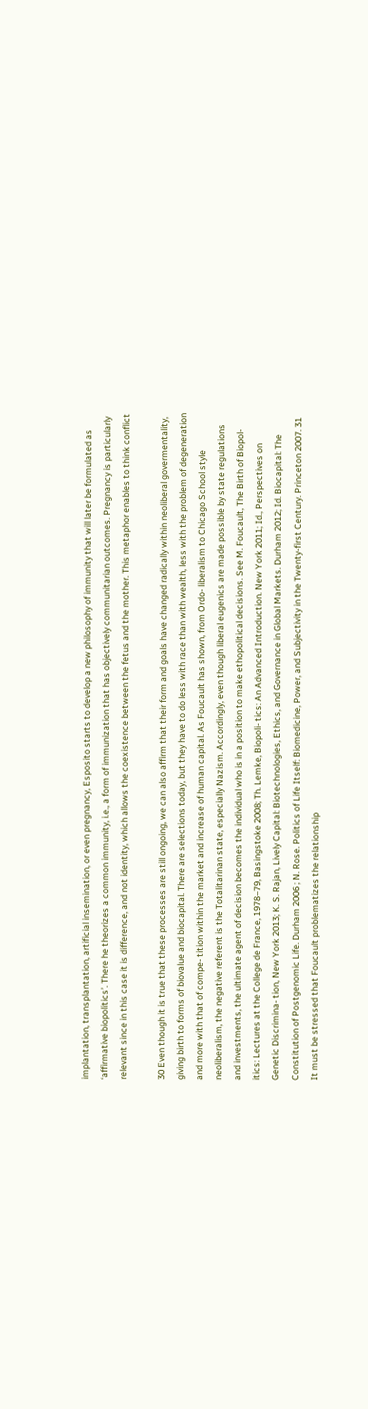implantation, transplantation, artificial insemination, or even pregnancy, Esposito starts to develop a new philosophy of immunity that will later be formulated as ‘affirmative biopolitics’. There he theorizes a common immunity, i.e., a form of immunization that has objectively communitarian outcomes. Pregnancy is particularly relevant since in this case it is difference, and not identity, which allows the coexistence between the fetus and the mother. This metaphor enables to think conflict

30 Even though it is true that these processes are still ongoing, we can also affirm that their form and goals have changed radically within neoliberal govermentality, giving birth to forms of biovalue and biocapital. There are selections today, but they have to do less with race than with wealth, less with the problem of degeneration and more with that of compe- tition within the market and increase of human capital. As Foucault has shown, from Ordo- liberalism to Chicago School style neoliberalism, the negative referent is the Totalitarinan state, especially Nazism. Accordingly, even though liberal eugenics are made possible by state regulations and investments, the ultimate agent of decision becomes the individual who is in a position to make ethopolitical decisions. See M. Foucault, The Birth of Biopol- itics: Lectures at the College de France, 1978–79, Basingstoke 2008; Th. Lemke, Biopoli- tics: An Advanced Introduction. New York 2011; Id., Perspectives on Genetic Discrimina- tion, New York 2013; K. S. Rajan, Lively Capital: Biotechnologies, Ethics, and Governance in Global Markets. Durham 2012; Id. Biocapital: The Constitution of Postgenomic Life. Durham 2006 ; N. Rose. Politics of Life Itself: Biomedicine, Power, and Subjectivity in the Twenty-first Century. Princeton 2007. 31 It must be stressed that Foucault problematizes the relationship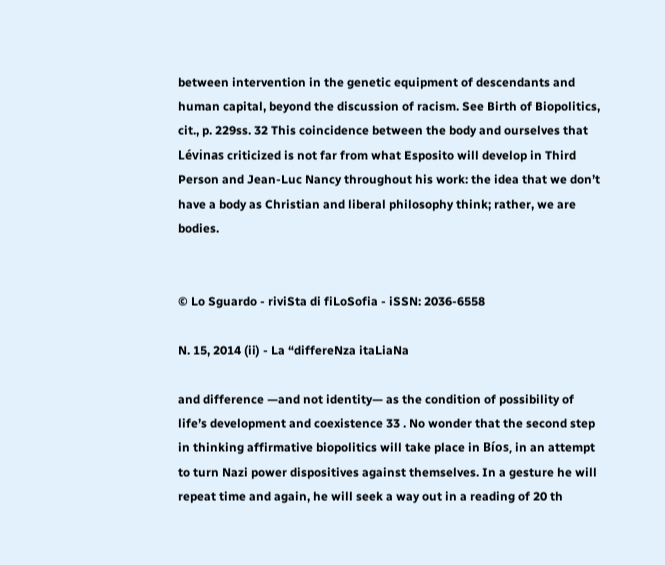between intervention in the genetic equipment of descendants and human capital, beyond the discussion of racism. See Birth of Biopolitics, cit., p. 229ss. 32 This coincidence between the body and ourselves that Lévinas criticized is not far from what Esposito will develop in Third Person and Jean-Luc Nancy throughout his work: the idea that we don’t have a body as Christian and liberal philosophy think; rather, we are bodies.


© Lo Sguardo - riviSta di fiLoSofia - iSSN: 2036-6558

N. 15, 2014 (ii) - La “differeNza itaLiaNa

and difference —and not identity— as the condition of possibility of life’s development and coexistence 33 . No wonder that the second step in thinking affirmative biopolitics will take place in Bíos, in an attempt to turn Nazi power dispositives against themselves. In a gesture he will repeat time and again, he will seek a way out in a reading of 20 th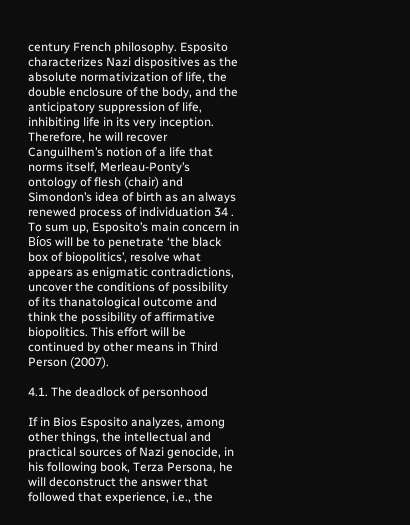century French philosophy. Esposito characterizes Nazi dispositives as the absolute normativization of life, the double enclosure of the body, and the anticipatory suppression of life, inhibiting life in its very inception. Therefore, he will recover Canguilhem’s notion of a life that norms itself, Merleau-Ponty’s ontology of flesh (chair) and Simondon’s idea of birth as an always renewed process of individuation 34 . To sum up, Esposito’s main concern in Bíos will be to penetrate ‘the black box of biopolitics’, resolve what appears as enigmatic contradictions, uncover the conditions of possibility of its thanatological outcome and think the possibility of affirmative biopolitics. This effort will be continued by other means in Third Person (2007).

4.1. The deadlock of personhood

If in Bios Esposito analyzes, among other things, the intellectual and practical sources of Nazi genocide, in his following book, Terza Persona, he will deconstruct the answer that followed that experience, i.e., the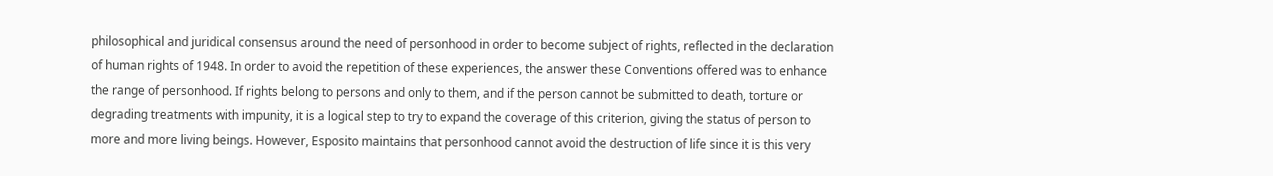philosophical and juridical consensus around the need of personhood in order to become subject of rights, reflected in the declaration of human rights of 1948. In order to avoid the repetition of these experiences, the answer these Conventions offered was to enhance the range of personhood. If rights belong to persons and only to them, and if the person cannot be submitted to death, torture or degrading treatments with impunity, it is a logical step to try to expand the coverage of this criterion, giving the status of person to more and more living beings. However, Esposito maintains that personhood cannot avoid the destruction of life since it is this very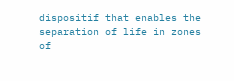dispositif that enables the separation of life in zones of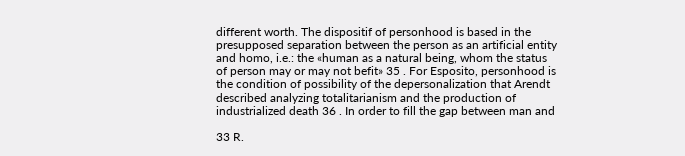different worth. The dispositif of personhood is based in the presupposed separation between the person as an artificial entity and homo, i.e.: the «human as a natural being, whom the status of person may or may not befit» 35 . For Esposito, personhood is the condition of possibility of the depersonalization that Arendt described analyzing totalitarianism and the production of industrialized death 36 . In order to fill the gap between man and

33 R.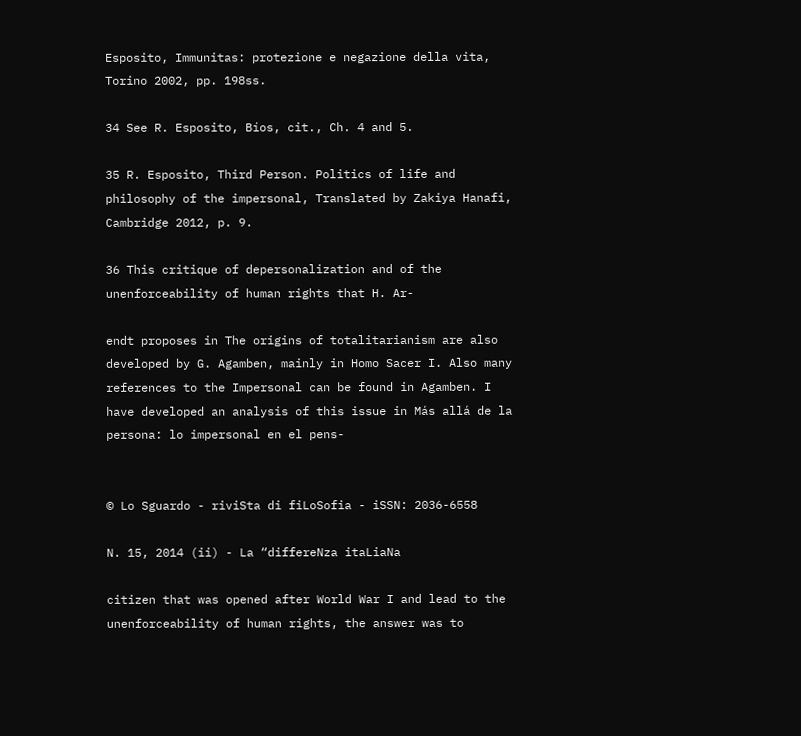Esposito, Immunitas: protezione e negazione della vita, Torino 2002, pp. 198ss.

34 See R. Esposito, Bíos, cit., Ch. 4 and 5.

35 R. Esposito, Third Person. Politics of life and philosophy of the impersonal, Translated by Zakiya Hanafi, Cambridge 2012, p. 9.

36 This critique of depersonalization and of the unenforceability of human rights that H. Ar-

endt proposes in The origins of totalitarianism are also developed by G. Agamben, mainly in Homo Sacer I. Also many references to the Impersonal can be found in Agamben. I have developed an analysis of this issue in Más allá de la persona: lo impersonal en el pens-


© Lo Sguardo - riviSta di fiLoSofia - iSSN: 2036-6558

N. 15, 2014 (ii) - La “differeNza itaLiaNa

citizen that was opened after World War I and lead to the unenforceability of human rights, the answer was to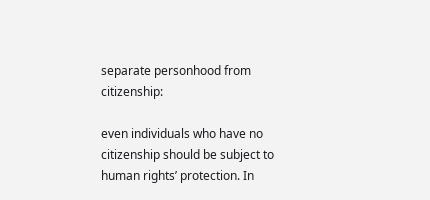separate personhood from citizenship:

even individuals who have no citizenship should be subject to human rights’ protection. In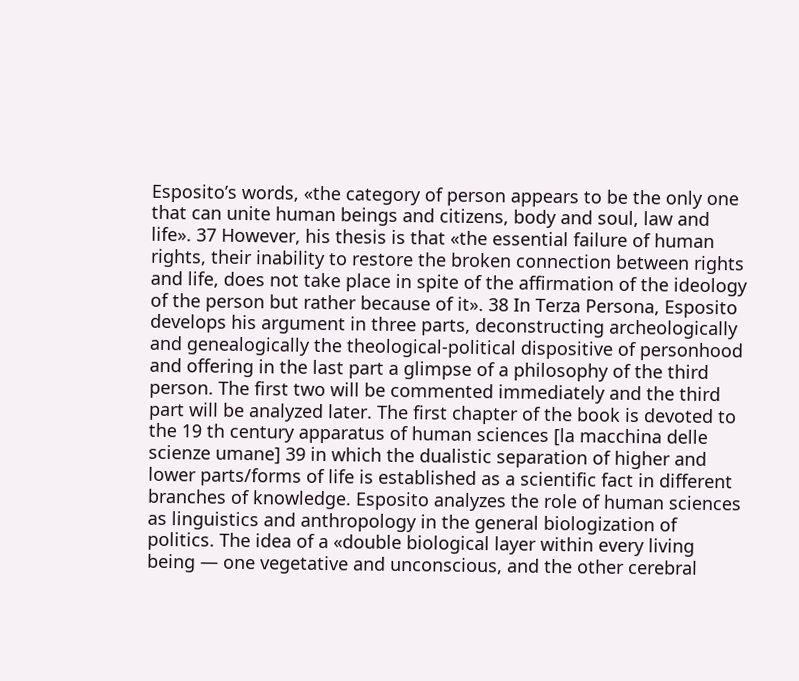Esposito’s words, «the category of person appears to be the only one that can unite human beings and citizens, body and soul, law and life». 37 However, his thesis is that «the essential failure of human rights, their inability to restore the broken connection between rights and life, does not take place in spite of the affirmation of the ideology of the person but rather because of it». 38 In Terza Persona, Esposito develops his argument in three parts, deconstructing archeologically and genealogically the theological-political dispositive of personhood and offering in the last part a glimpse of a philosophy of the third person. The first two will be commented immediately and the third part will be analyzed later. The first chapter of the book is devoted to the 19 th century apparatus of human sciences [la macchina delle scienze umane] 39 in which the dualistic separation of higher and lower parts/forms of life is established as a scientific fact in different branches of knowledge. Esposito analyzes the role of human sciences as linguistics and anthropology in the general biologization of politics. The idea of a «double biological layer within every living being — one vegetative and unconscious, and the other cerebral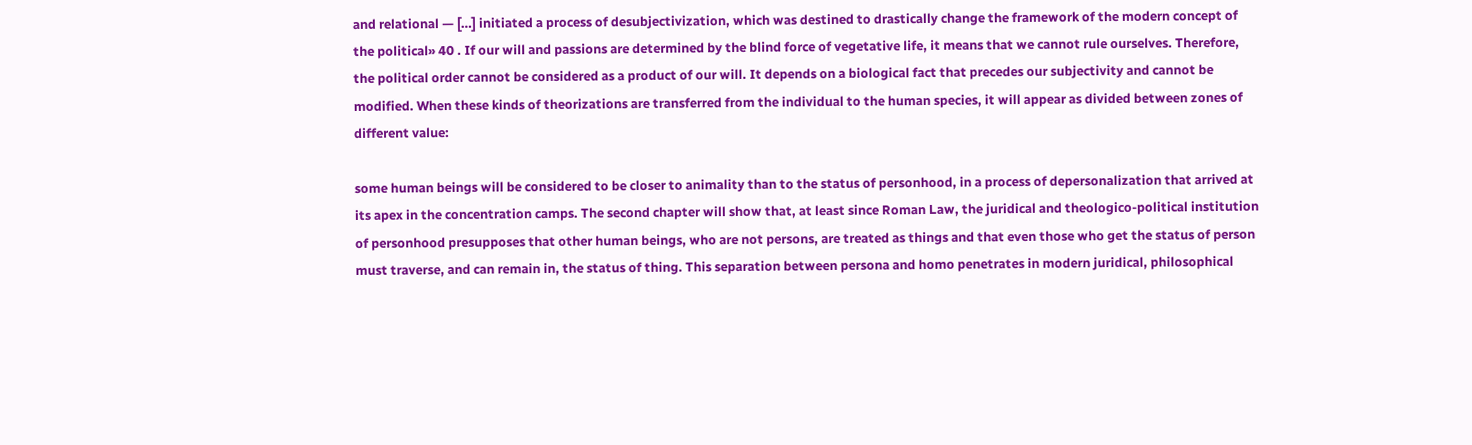and relational — […] initiated a process of desubjectivization, which was destined to drastically change the framework of the modern concept of the political» 40 . If our will and passions are determined by the blind force of vegetative life, it means that we cannot rule ourselves. Therefore, the political order cannot be considered as a product of our will. It depends on a biological fact that precedes our subjectivity and cannot be modified. When these kinds of theorizations are transferred from the individual to the human species, it will appear as divided between zones of different value:

some human beings will be considered to be closer to animality than to the status of personhood, in a process of depersonalization that arrived at its apex in the concentration camps. The second chapter will show that, at least since Roman Law, the juridical and theologico-political institution of personhood presupposes that other human beings, who are not persons, are treated as things and that even those who get the status of person must traverse, and can remain in, the status of thing. This separation between persona and homo penetrates in modern juridical, philosophical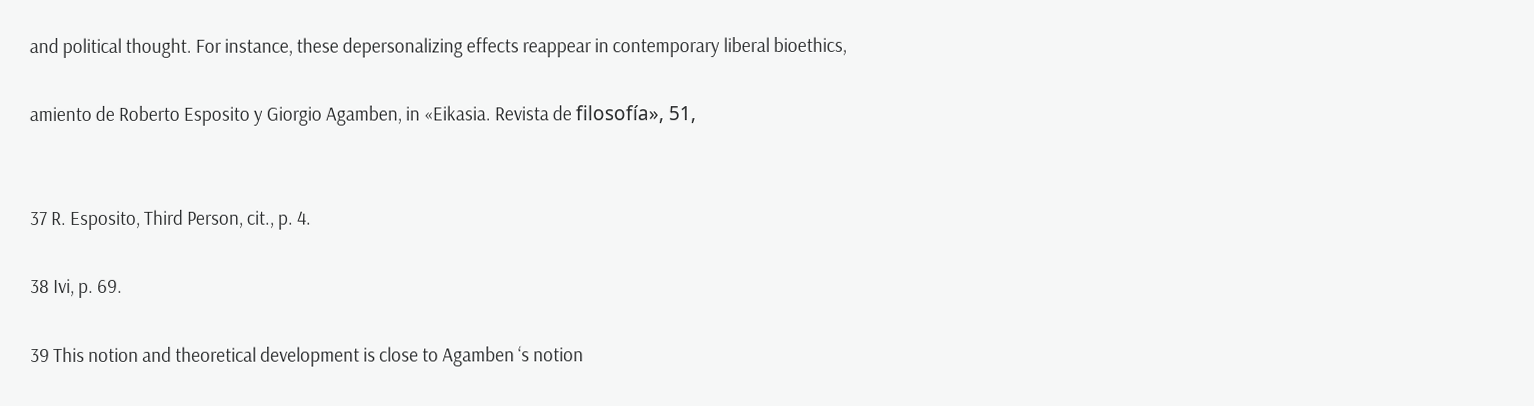and political thought. For instance, these depersonalizing effects reappear in contemporary liberal bioethics,

amiento de Roberto Esposito y Giorgio Agamben, in «Eikasia. Revista de filosofía», 51,


37 R. Esposito, Third Person, cit., p. 4.

38 Ivi, p. 69.

39 This notion and theoretical development is close to Agamben ‘s notion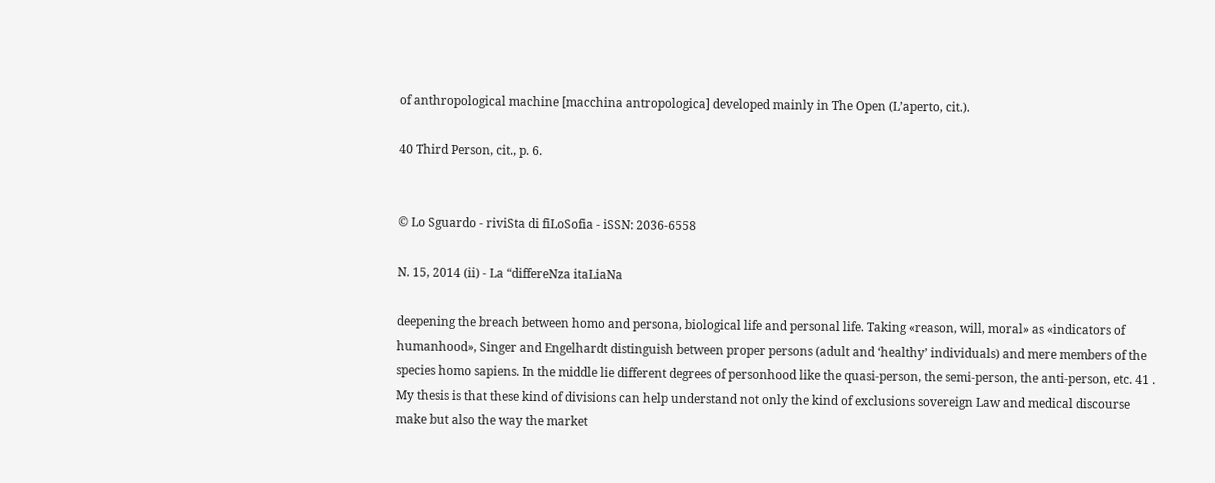of anthropological machine [macchina antropologica] developed mainly in The Open (L’aperto, cit.).

40 Third Person, cit., p. 6.


© Lo Sguardo - riviSta di fiLoSofia - iSSN: 2036-6558

N. 15, 2014 (ii) - La “differeNza itaLiaNa

deepening the breach between homo and persona, biological life and personal life. Taking «reason, will, moral» as «indicators of humanhood», Singer and Engelhardt distinguish between proper persons (adult and ‘healthy’ individuals) and mere members of the species homo sapiens. In the middle lie different degrees of personhood like the quasi-person, the semi-person, the anti-person, etc. 41 . My thesis is that these kind of divisions can help understand not only the kind of exclusions sovereign Law and medical discourse make but also the way the market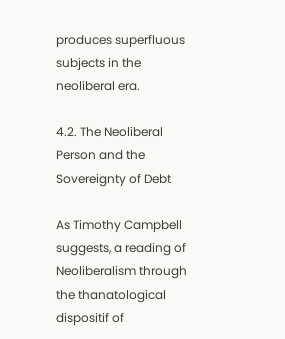produces superfluous subjects in the neoliberal era.

4.2. The Neoliberal Person and the Sovereignty of Debt

As Timothy Campbell suggests, a reading of Neoliberalism through the thanatological dispositif of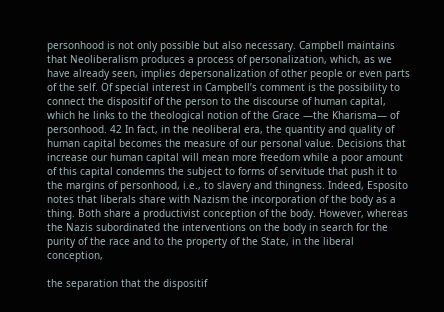personhood is not only possible but also necessary. Campbell maintains that Neoliberalism produces a process of personalization, which, as we have already seen, implies depersonalization of other people or even parts of the self. Of special interest in Campbell’s comment is the possibility to connect the dispositif of the person to the discourse of human capital, which he links to the theological notion of the Grace —the Kharisma— of personhood. 42 In fact, in the neoliberal era, the quantity and quality of human capital becomes the measure of our personal value. Decisions that increase our human capital will mean more freedom while a poor amount of this capital condemns the subject to forms of servitude that push it to the margins of personhood, i.e., to slavery and thingness. Indeed, Esposito notes that liberals share with Nazism the incorporation of the body as a thing. Both share a productivist conception of the body. However, whereas the Nazis subordinated the interventions on the body in search for the purity of the race and to the property of the State, in the liberal conception,

the separation that the dispositif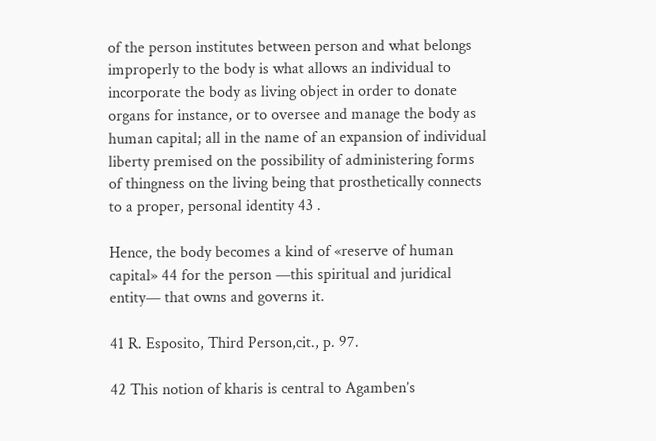of the person institutes between person and what belongs improperly to the body is what allows an individual to incorporate the body as living object in order to donate organs for instance, or to oversee and manage the body as human capital; all in the name of an expansion of individual liberty premised on the possibility of administering forms of thingness on the living being that prosthetically connects to a proper, personal identity 43 .

Hence, the body becomes a kind of «reserve of human capital» 44 for the person —this spiritual and juridical entity— that owns and governs it.

41 R. Esposito, Third Person,cit., p. 97.

42 This notion of kharis is central to Agamben’s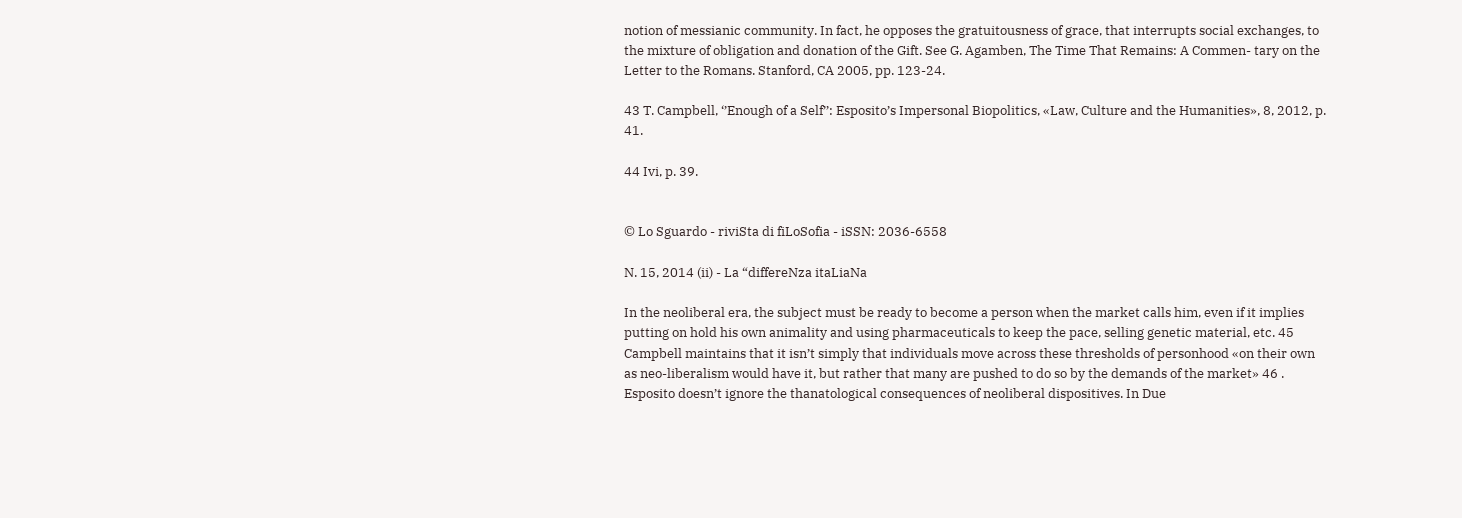notion of messianic community. In fact, he opposes the gratuitousness of grace, that interrupts social exchanges, to the mixture of obligation and donation of the Gift. See G. Agamben, The Time That Remains: A Commen- tary on the Letter to the Romans. Stanford, CA 2005, pp. 123-24.

43 T. Campbell, ‘’Enough of a Self’’: Esposito’s Impersonal Biopolitics, «Law, Culture and the Humanities», 8, 2012, p. 41.

44 Ivi, p. 39.


© Lo Sguardo - riviSta di fiLoSofia - iSSN: 2036-6558

N. 15, 2014 (ii) - La “differeNza itaLiaNa

In the neoliberal era, the subject must be ready to become a person when the market calls him, even if it implies putting on hold his own animality and using pharmaceuticals to keep the pace, selling genetic material, etc. 45 Campbell maintains that it isn’t simply that individuals move across these thresholds of personhood «on their own as neo-liberalism would have it, but rather that many are pushed to do so by the demands of the market» 46 . Esposito doesn’t ignore the thanatological consequences of neoliberal dispositives. In Due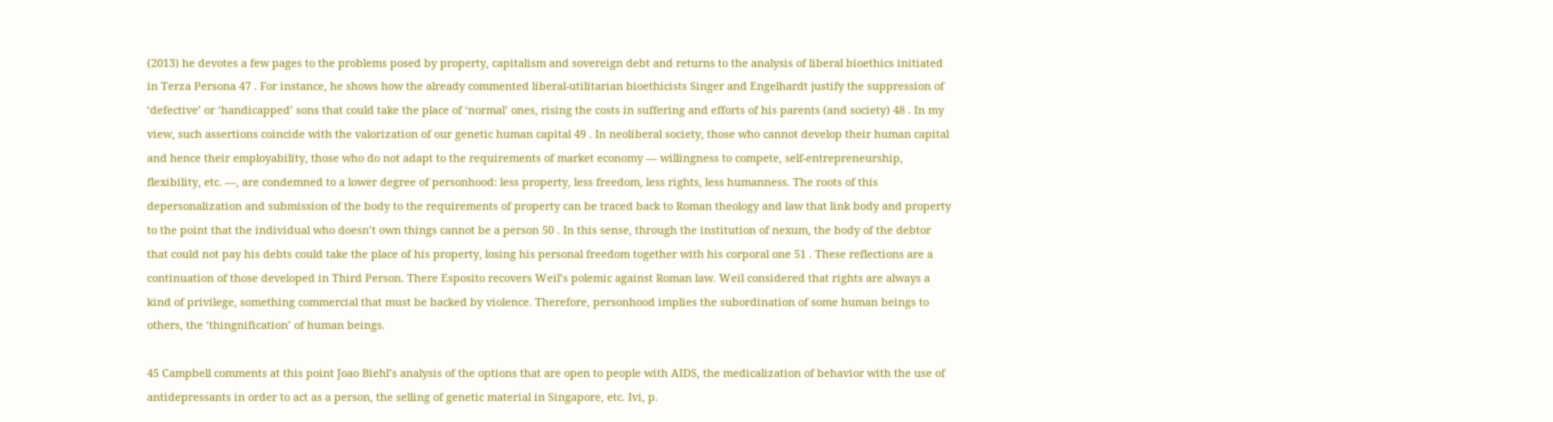(2013) he devotes a few pages to the problems posed by property, capitalism and sovereign debt and returns to the analysis of liberal bioethics initiated in Terza Persona 47 . For instance, he shows how the already commented liberal-utilitarian bioethicists Singer and Engelhardt justify the suppression of ‘defective’ or ‘handicapped’ sons that could take the place of ‘normal’ ones, rising the costs in suffering and efforts of his parents (and society) 48 . In my view, such assertions coincide with the valorization of our genetic human capital 49 . In neoliberal society, those who cannot develop their human capital and hence their employability, those who do not adapt to the requirements of market economy — willingness to compete, self-entrepreneurship, flexibility, etc. —, are condemned to a lower degree of personhood: less property, less freedom, less rights, less humanness. The roots of this depersonalization and submission of the body to the requirements of property can be traced back to Roman theology and law that link body and property to the point that the individual who doesn’t own things cannot be a person 50 . In this sense, through the institution of nexum, the body of the debtor that could not pay his debts could take the place of his property, losing his personal freedom together with his corporal one 51 . These reflections are a continuation of those developed in Third Person. There Esposito recovers Weil’s polemic against Roman law. Weil considered that rights are always a kind of privilege, something commercial that must be backed by violence. Therefore, personhood implies the subordination of some human beings to others, the ‘thingnification’ of human beings.

45 Campbell comments at this point Joao Biehl’s analysis of the options that are open to people with AIDS, the medicalization of behavior with the use of antidepressants in order to act as a person, the selling of genetic material in Singapore, etc. Ivi, p.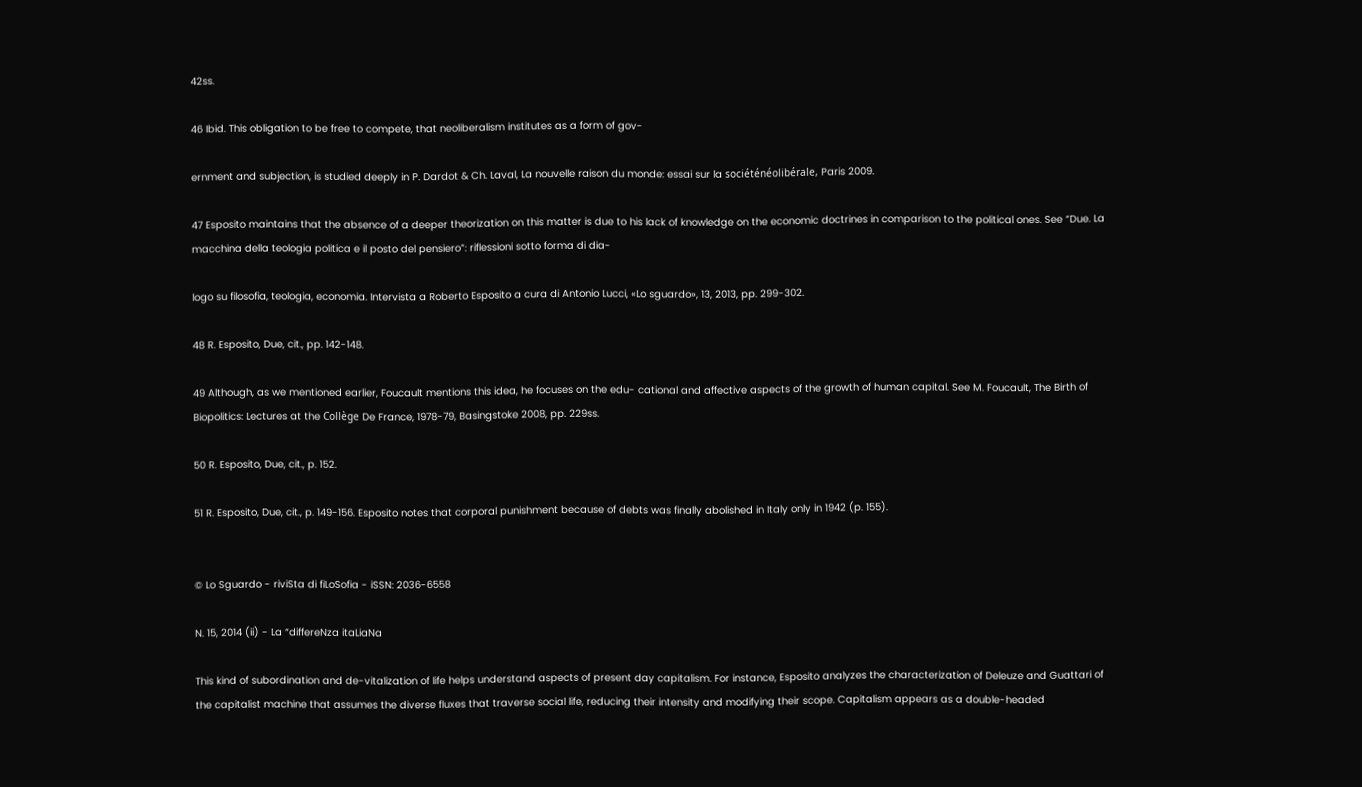42ss.

46 Ibid. This obligation to be free to compete, that neoliberalism institutes as a form of gov-

ernment and subjection, is studied deeply in P. Dardot & Ch. Laval, La nouvelle raison du monde: essai sur la sociéténéolibérale, Paris 2009.

47 Esposito maintains that the absence of a deeper theorization on this matter is due to his lack of knowledge on the economic doctrines in comparison to the political ones. See “Due. La macchina della teologia politica e il posto del pensiero”: riflessioni sotto forma di dia-

logo su filosofia, teologia, economia. Intervista a Roberto Esposito a cura di Antonio Lucci, «Lo sguardo», 13, 2013, pp. 299-302.

48 R. Esposito, Due, cit., pp. 142-148.

49 Although, as we mentioned earlier, Foucault mentions this idea, he focuses on the edu- cational and affective aspects of the growth of human capital. See M. Foucault, The Birth of Biopolitics: Lectures at the Collège De France, 1978-79, Basingstoke 2008, pp. 229ss.

50 R. Esposito, Due, cit., p. 152.

51 R. Esposito, Due, cit., p. 149-156. Esposito notes that corporal punishment because of debts was finally abolished in Italy only in 1942 (p. 155).


© Lo Sguardo - riviSta di fiLoSofia - iSSN: 2036-6558

N. 15, 2014 (ii) - La “differeNza itaLiaNa

This kind of subordination and de-vitalization of life helps understand aspects of present day capitalism. For instance, Esposito analyzes the characterization of Deleuze and Guattari of the capitalist machine that assumes the diverse fluxes that traverse social life, reducing their intensity and modifying their scope. Capitalism appears as a double-headed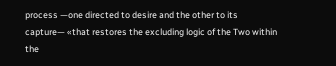process —one directed to desire and the other to its capture— «that restores the excluding logic of the Two within the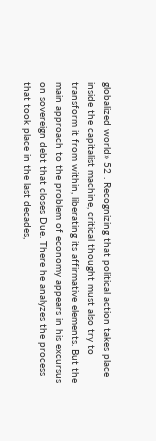globalized world» 52 . Recognizing that political action takes place inside the capitalist machine, critical thought must also try to transform it from within, liberating its affirmative elements. But the main approach to the problem of economy appears in his excursus on sovereign debt that closes Due. There he analyzes the process that took place in the last decades,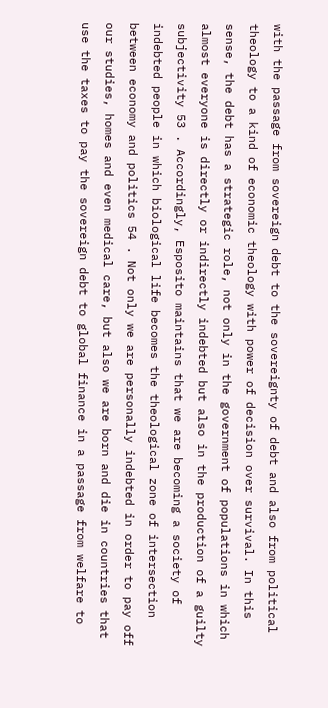with the passage from sovereign debt to the sovereignty of debt and also from political theology to a kind of economic theology with power of decision over survival. In this sense, the debt has a strategic role, not only in the government of populations in which almost everyone is directly or indirectly indebted but also in the production of a guilty subjectivity 53 . Accordingly, Esposito maintains that we are becoming a society of indebted people in which biological life becomes the theological zone of intersection between economy and politics 54 . Not only we are personally indebted in order to pay off our studies, homes and even medical care, but also we are born and die in countries that use the taxes to pay the sovereign debt to global finance in a passage from welfare to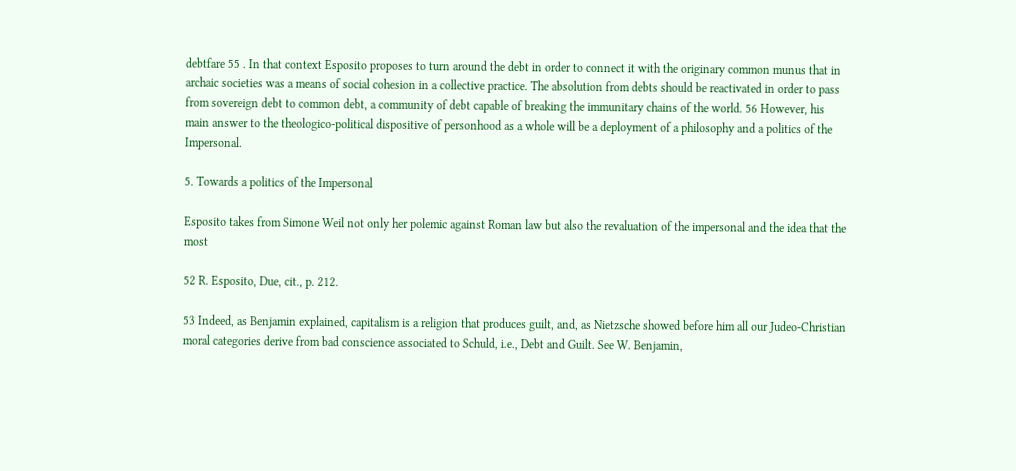debtfare 55 . In that context Esposito proposes to turn around the debt in order to connect it with the originary common munus that in archaic societies was a means of social cohesion in a collective practice. The absolution from debts should be reactivated in order to pass from sovereign debt to common debt, a community of debt capable of breaking the immunitary chains of the world. 56 However, his main answer to the theologico-political dispositive of personhood as a whole will be a deployment of a philosophy and a politics of the Impersonal.

5. Towards a politics of the Impersonal

Esposito takes from Simone Weil not only her polemic against Roman law but also the revaluation of the impersonal and the idea that the most

52 R. Esposito, Due, cit., p. 212.

53 Indeed, as Benjamin explained, capitalism is a religion that produces guilt, and, as Nietzsche showed before him all our Judeo-Christian moral categories derive from bad conscience associated to Schuld, i.e., Debt and Guilt. See W. Benjamin,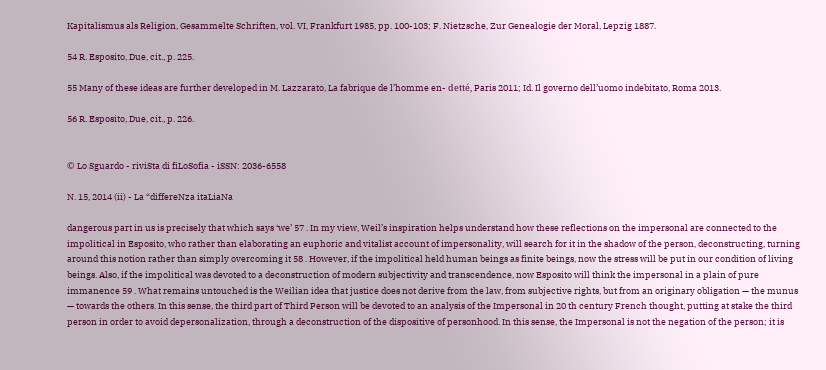Kapitalismus als Religion, Gesammelte Schriften, vol. VI, Frankfurt 1985, pp. 100-103; F. Nietzsche, Zur Genealogie der Moral, Lepzig 1887.

54 R. Esposito, Due, cit., p. 225.

55 Many of these ideas are further developed in M. Lazzarato, La fabrique de l’homme en- detté, Paris 2011; Id. Il governo dell’uomo indebitato, Roma 2013.

56 R. Esposito, Due, cit., p. 226.


© Lo Sguardo - riviSta di fiLoSofia - iSSN: 2036-6558

N. 15, 2014 (ii) - La “differeNza itaLiaNa

dangerous part in us is precisely that which says ‘we’ 57 . In my view, Weil’s inspiration helps understand how these reflections on the impersonal are connected to the impolitical in Esposito, who rather than elaborating an euphoric and vitalist account of impersonality, will search for it in the shadow of the person, deconstructing, turning around this notion rather than simply overcoming it 58 . However, if the impolitical held human beings as finite beings, now the stress will be put in our condition of living beings. Also, if the impolitical was devoted to a deconstruction of modern subjectivity and transcendence, now Esposito will think the impersonal in a plain of pure immanence 59 . What remains untouched is the Weilian idea that justice does not derive from the law, from subjective rights, but from an originary obligation — the munus — towards the others. In this sense, the third part of Third Person will be devoted to an analysis of the Impersonal in 20 th century French thought, putting at stake the third person in order to avoid depersonalization, through a deconstruction of the dispositive of personhood. In this sense, the Impersonal is not the negation of the person; it is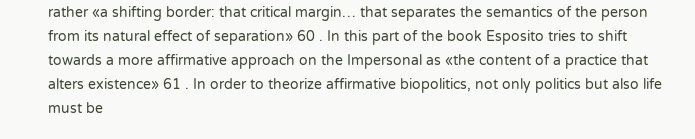rather «a shifting border: that critical margin… that separates the semantics of the person from its natural effect of separation» 60 . In this part of the book Esposito tries to shift towards a more affirmative approach on the Impersonal as «the content of a practice that alters existence» 61 . In order to theorize affirmative biopolitics, not only politics but also life must be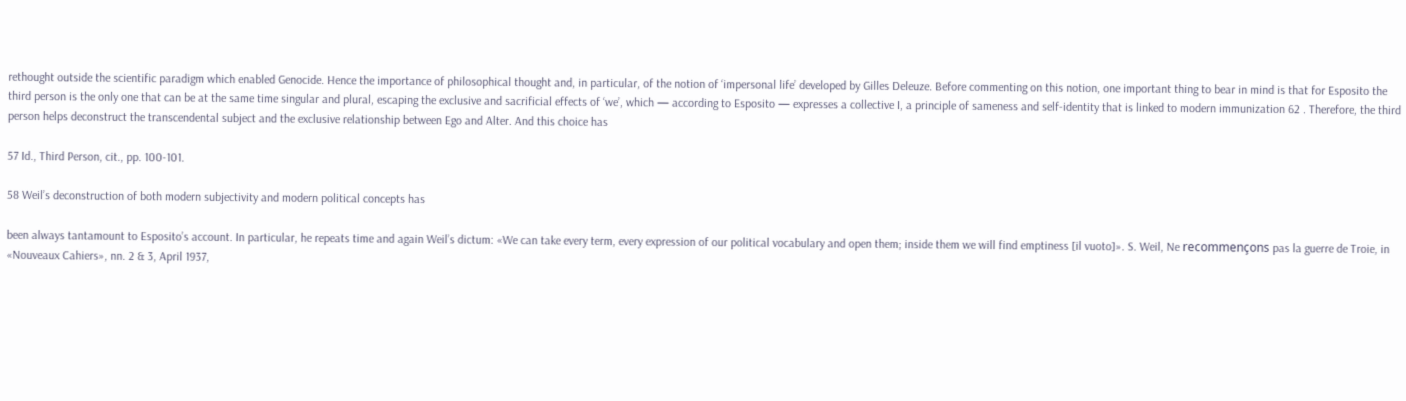rethought outside the scientific paradigm which enabled Genocide. Hence the importance of philosophical thought and, in particular, of the notion of ‘impersonal life’ developed by Gilles Deleuze. Before commenting on this notion, one important thing to bear in mind is that for Esposito the third person is the only one that can be at the same time singular and plural, escaping the exclusive and sacrificial effects of ‘we’, which — according to Esposito — expresses a collective I, a principle of sameness and self-identity that is linked to modern immunization 62 . Therefore, the third person helps deconstruct the transcendental subject and the exclusive relationship between Ego and Alter. And this choice has

57 Id., Third Person, cit., pp. 100-101.

58 Weil’s deconstruction of both modern subjectivity and modern political concepts has

been always tantamount to Esposito’s account. In particular, he repeats time and again Weil’s dictum: «We can take every term, every expression of our political vocabulary and open them; inside them we will find emptiness [il vuoto]». S. Weil, Ne recommençons pas la guerre de Troie, in «Nouveaux Cahiers», nn. 2 & 3, April 1937,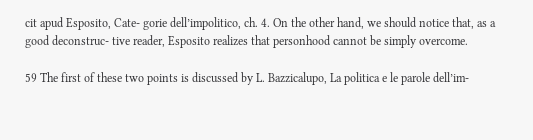cit apud Esposito, Cate- gorie dell’impolitico, ch. 4. On the other hand, we should notice that, as a good deconstruc- tive reader, Esposito realizes that personhood cannot be simply overcome.

59 The first of these two points is discussed by L. Bazzicalupo, La politica e le parole dell’im-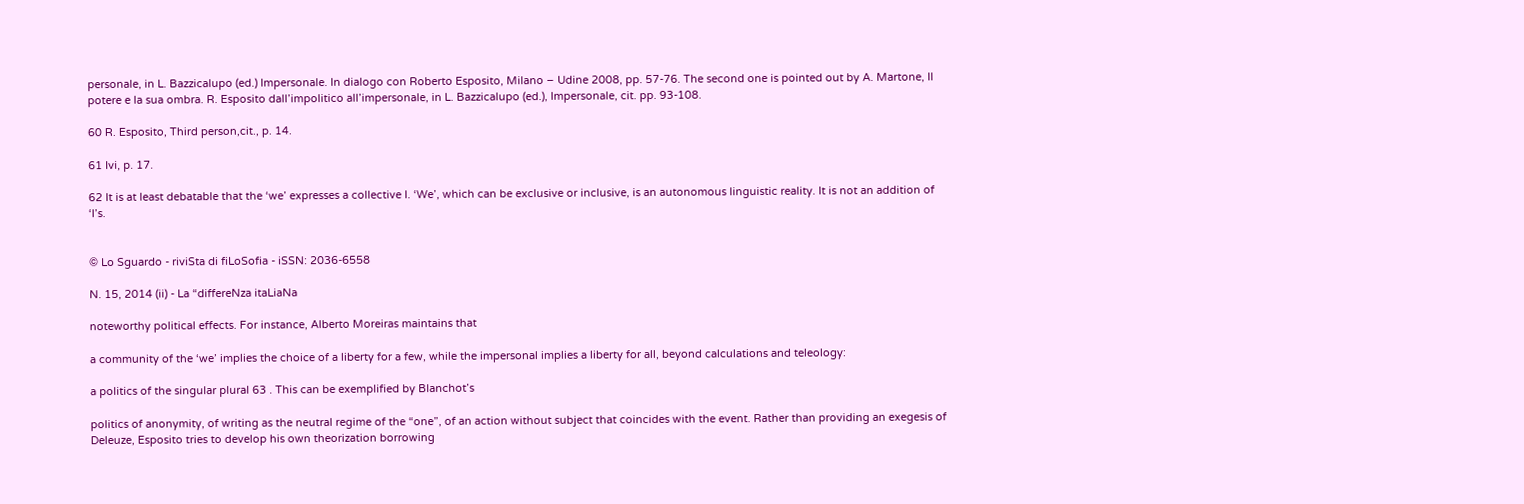personale, in L. Bazzicalupo (ed.) Impersonale. In dialogo con Roberto Esposito, Milano – Udine 2008, pp. 57-76. The second one is pointed out by A. Martone, Il potere e la sua ombra. R. Esposito dall’impolitico all’impersonale, in L. Bazzicalupo (ed.), Impersonale, cit. pp. 93-108.

60 R. Esposito, Third person,cit., p. 14.

61 Ivi, p. 17.

62 It is at least debatable that the ‘we’ expresses a collective I. ‘We’, which can be exclusive or inclusive, is an autonomous linguistic reality. It is not an addition of ‘I’s.


© Lo Sguardo - riviSta di fiLoSofia - iSSN: 2036-6558

N. 15, 2014 (ii) - La “differeNza itaLiaNa

noteworthy political effects. For instance, Alberto Moreiras maintains that

a community of the ‘we’ implies the choice of a liberty for a few, while the impersonal implies a liberty for all, beyond calculations and teleology:

a politics of the singular plural 63 . This can be exemplified by Blanchot’s

politics of anonymity, of writing as the neutral regime of the “one”, of an action without subject that coincides with the event. Rather than providing an exegesis of Deleuze, Esposito tries to develop his own theorization borrowing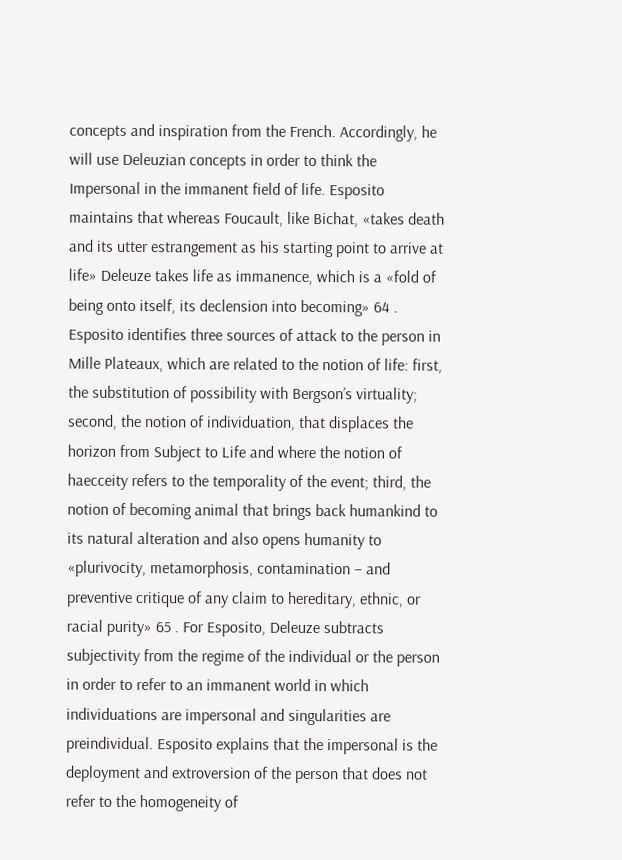concepts and inspiration from the French. Accordingly, he will use Deleuzian concepts in order to think the Impersonal in the immanent field of life. Esposito maintains that whereas Foucault, like Bichat, «takes death and its utter estrangement as his starting point to arrive at life» Deleuze takes life as immanence, which is a «fold of being onto itself, its declension into becoming» 64 . Esposito identifies three sources of attack to the person in Mille Plateaux, which are related to the notion of life: first, the substitution of possibility with Bergson’s virtuality; second, the notion of individuation, that displaces the horizon from Subject to Life and where the notion of haecceity refers to the temporality of the event; third, the notion of becoming animal that brings back humankind to its natural alteration and also opens humanity to «plurivocity, metamorphosis, contamination – and preventive critique of any claim to hereditary, ethnic, or racial purity» 65 . For Esposito, Deleuze subtracts subjectivity from the regime of the individual or the person in order to refer to an immanent world in which individuations are impersonal and singularities are preindividual. Esposito explains that the impersonal is the deployment and extroversion of the person that does not refer to the homogeneity of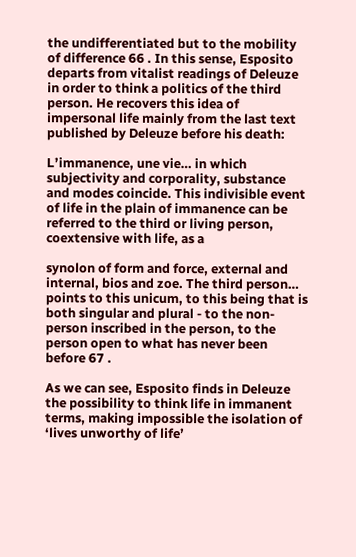the undifferentiated but to the mobility of difference 66 . In this sense, Esposito departs from vitalist readings of Deleuze in order to think a politics of the third person. He recovers this idea of impersonal life mainly from the last text published by Deleuze before his death:

L’immanence, une vie… in which subjectivity and corporality, substance and modes coincide. This indivisible event of life in the plain of immanence can be referred to the third or living person, coextensive with life, as a

synolon of form and force, external and internal, bios and zoe. The third person… points to this unicum, to this being that is both singular and plural - to the non-person inscribed in the person, to the person open to what has never been before 67 .

As we can see, Esposito finds in Deleuze the possibility to think life in immanent terms, making impossible the isolation of ‘lives unworthy of life’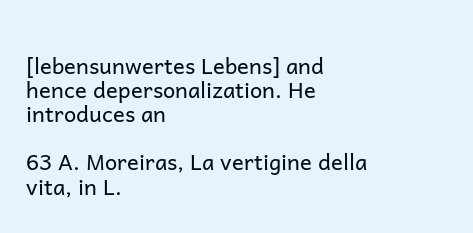[lebensunwertes Lebens] and hence depersonalization. He introduces an

63 A. Moreiras, La vertigine della vita, in L.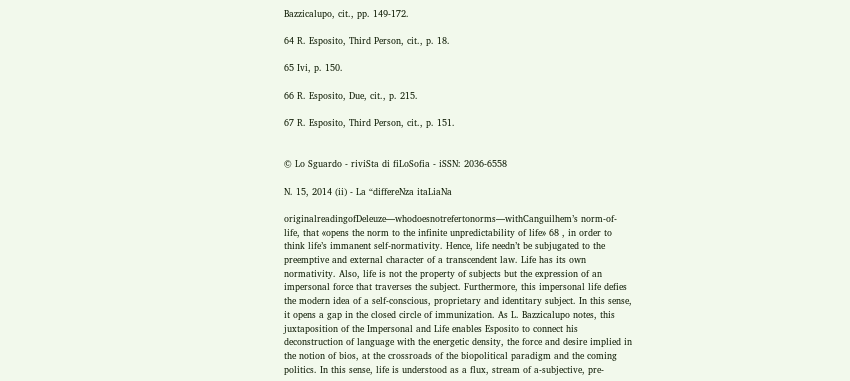Bazzicalupo, cit., pp. 149-172.

64 R. Esposito, Third Person, cit., p. 18.

65 Ivi, p. 150.

66 R. Esposito, Due, cit., p. 215.

67 R. Esposito, Third Person, cit., p. 151.


© Lo Sguardo - riviSta di fiLoSofia - iSSN: 2036-6558

N. 15, 2014 (ii) - La “differeNza itaLiaNa

originalreadingofDeleuze—whodoesnotrefertonorms—withCanguilhem’s norm-of-life, that «opens the norm to the infinite unpredictability of life» 68 , in order to think life’s immanent self-normativity. Hence, life needn’t be subjugated to the preemptive and external character of a transcendent law. Life has its own normativity. Also, life is not the property of subjects but the expression of an impersonal force that traverses the subject. Furthermore, this impersonal life defies the modern idea of a self-conscious, proprietary and identitary subject. In this sense, it opens a gap in the closed circle of immunization. As L. Bazzicalupo notes, this juxtaposition of the Impersonal and Life enables Esposito to connect his deconstruction of language with the energetic density, the force and desire implied in the notion of bios, at the crossroads of the biopolitical paradigm and the coming politics. In this sense, life is understood as a flux, stream of a-subjective, pre-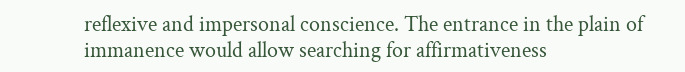reflexive and impersonal conscience. The entrance in the plain of immanence would allow searching for affirmativeness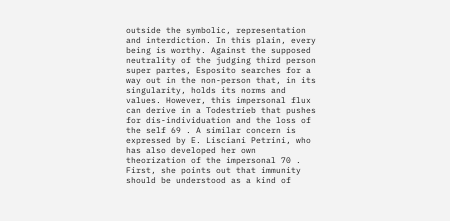outside the symbolic, representation and interdiction. In this plain, every being is worthy. Against the supposed neutrality of the judging third person super partes, Esposito searches for a way out in the non-person that, in its singularity, holds its norms and values. However, this impersonal flux can derive in a Todestrieb that pushes for dis-individuation and the loss of the self 69 . A similar concern is expressed by E. Lisciani Petrini, who has also developed her own theorization of the impersonal 70 . First, she points out that immunity should be understood as a kind of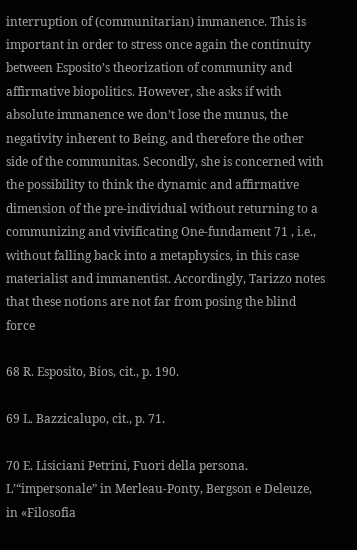interruption of (communitarian) immanence. This is important in order to stress once again the continuity between Esposito’s theorization of community and affirmative biopolitics. However, she asks if with absolute immanence we don’t lose the munus, the negativity inherent to Being, and therefore the other side of the communitas. Secondly, she is concerned with the possibility to think the dynamic and affirmative dimension of the pre-individual without returning to a communizing and vivificating One-fundament 71 , i.e., without falling back into a metaphysics, in this case materialist and immanentist. Accordingly, Tarizzo notes that these notions are not far from posing the blind force

68 R. Esposito, Bíos, cit., p. 190.

69 L. Bazzicalupo, cit., p. 71.

70 E. Lisiciani Petrini, Fuori della persona. L’“impersonale” in Merleau-Ponty, Bergson e Deleuze, in «Filosofia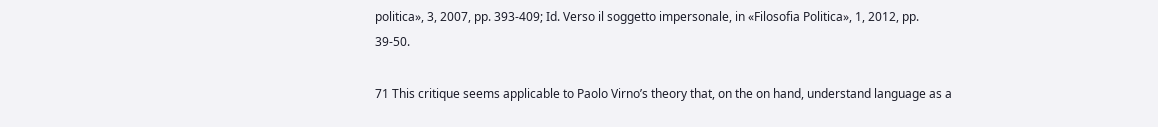politica», 3, 2007, pp. 393-409; Id. Verso il soggetto impersonale, in «Filosofia Politica», 1, 2012, pp. 39-50.

71 This critique seems applicable to Paolo Virno’s theory that, on the on hand, understand language as a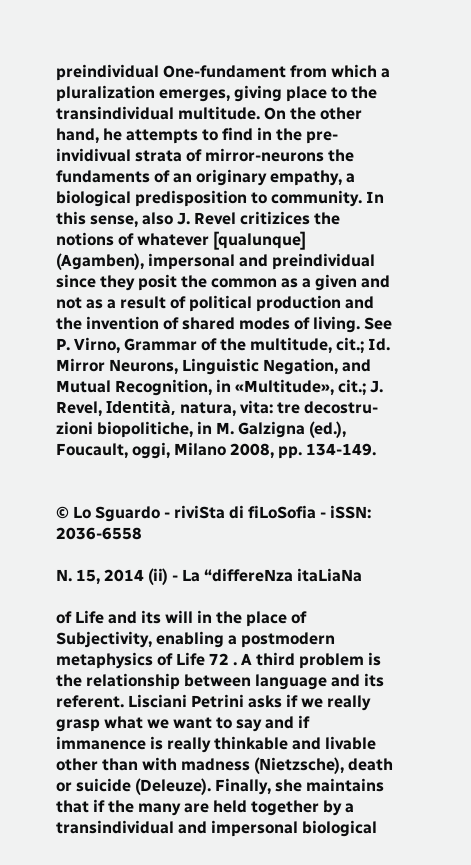preindividual One-fundament from which a pluralization emerges, giving place to the transindividual multitude. On the other hand, he attempts to find in the pre- invidivual strata of mirror-neurons the fundaments of an originary empathy, a biological predisposition to community. In this sense, also J. Revel critizices the notions of whatever [qualunque] (Agamben), impersonal and preindividual since they posit the common as a given and not as a result of political production and the invention of shared modes of living. See P. Virno, Grammar of the multitude, cit.; Id. Mirror Neurons, Linguistic Negation, and Mutual Recognition, in «Multitude», cit.; J. Revel, Identità, natura, vita: tre decostru- zioni biopolitiche, in M. Galzigna (ed.), Foucault, oggi, Milano 2008, pp. 134-149.


© Lo Sguardo - riviSta di fiLoSofia - iSSN: 2036-6558

N. 15, 2014 (ii) - La “differeNza itaLiaNa

of Life and its will in the place of Subjectivity, enabling a postmodern metaphysics of Life 72 . A third problem is the relationship between language and its referent. Lisciani Petrini asks if we really grasp what we want to say and if immanence is really thinkable and livable other than with madness (Nietzsche), death or suicide (Deleuze). Finally, she maintains that if the many are held together by a transindividual and impersonal biological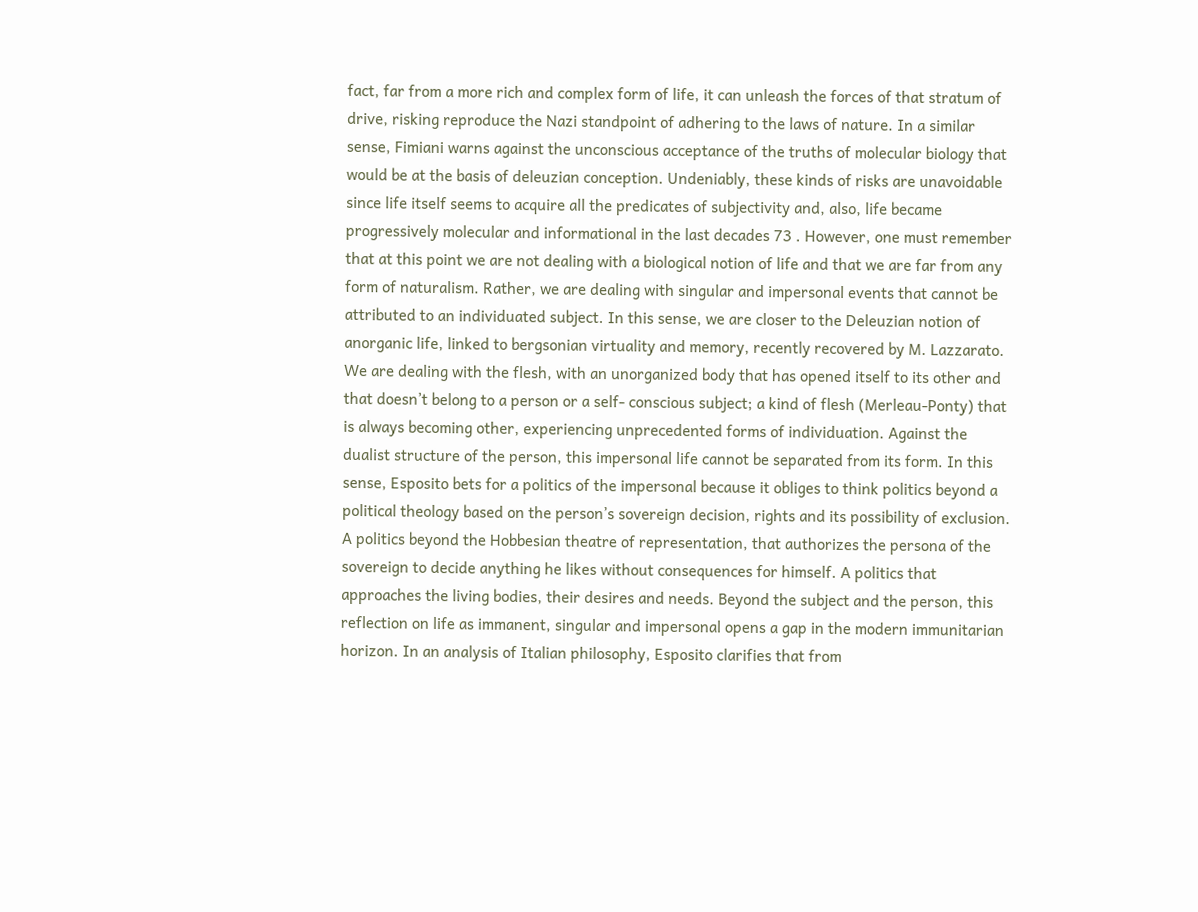fact, far from a more rich and complex form of life, it can unleash the forces of that stratum of drive, risking reproduce the Nazi standpoint of adhering to the laws of nature. In a similar sense, Fimiani warns against the unconscious acceptance of the truths of molecular biology that would be at the basis of deleuzian conception. Undeniably, these kinds of risks are unavoidable since life itself seems to acquire all the predicates of subjectivity and, also, life became progressively molecular and informational in the last decades 73 . However, one must remember that at this point we are not dealing with a biological notion of life and that we are far from any form of naturalism. Rather, we are dealing with singular and impersonal events that cannot be attributed to an individuated subject. In this sense, we are closer to the Deleuzian notion of anorganic life, linked to bergsonian virtuality and memory, recently recovered by M. Lazzarato. We are dealing with the flesh, with an unorganized body that has opened itself to its other and that doesn’t belong to a person or a self- conscious subject; a kind of flesh (Merleau-Ponty) that is always becoming other, experiencing unprecedented forms of individuation. Against the dualist structure of the person, this impersonal life cannot be separated from its form. In this sense, Esposito bets for a politics of the impersonal because it obliges to think politics beyond a political theology based on the person’s sovereign decision, rights and its possibility of exclusion. A politics beyond the Hobbesian theatre of representation, that authorizes the persona of the sovereign to decide anything he likes without consequences for himself. A politics that approaches the living bodies, their desires and needs. Beyond the subject and the person, this reflection on life as immanent, singular and impersonal opens a gap in the modern immunitarian horizon. In an analysis of Italian philosophy, Esposito clarifies that from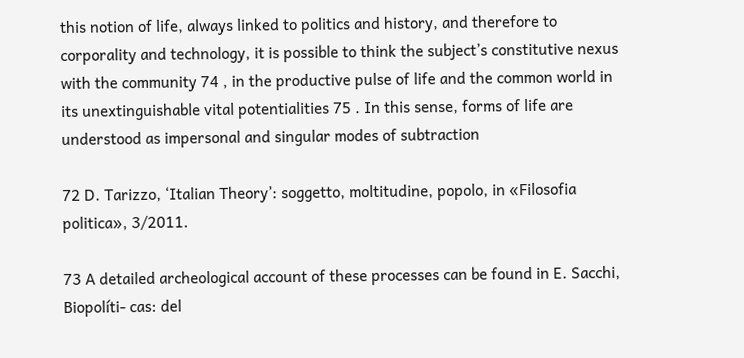this notion of life, always linked to politics and history, and therefore to corporality and technology, it is possible to think the subject’s constitutive nexus with the community 74 , in the productive pulse of life and the common world in its unextinguishable vital potentialities 75 . In this sense, forms of life are understood as impersonal and singular modes of subtraction

72 D. Tarizzo, ‘Italian Theory’: soggetto, moltitudine, popolo, in «Filosofia politica», 3/2011.

73 A detailed archeological account of these processes can be found in E. Sacchi, Biopolíti- cas: del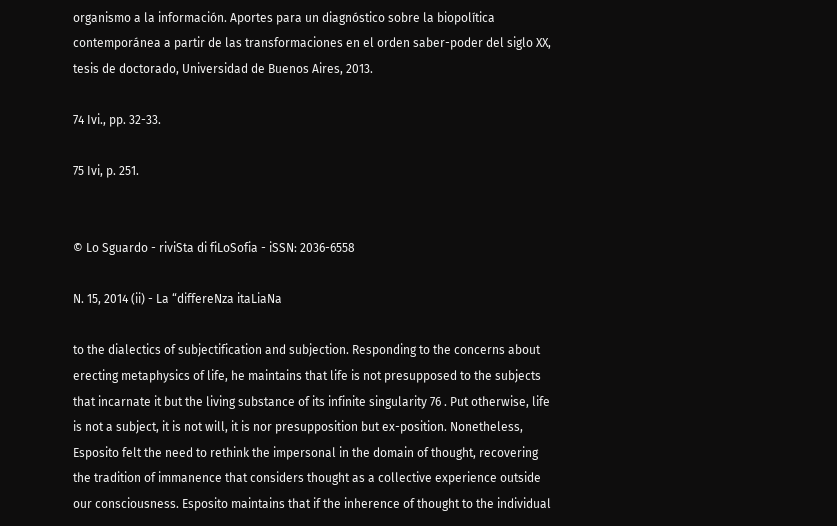organismo a la información. Aportes para un diagnóstico sobre la biopolítica contemporánea a partir de las transformaciones en el orden saber-poder del siglo XX, tesis de doctorado, Universidad de Buenos Aires, 2013.

74 Ivi., pp. 32-33.

75 Ivi, p. 251.


© Lo Sguardo - riviSta di fiLoSofia - iSSN: 2036-6558

N. 15, 2014 (ii) - La “differeNza itaLiaNa

to the dialectics of subjectification and subjection. Responding to the concerns about erecting metaphysics of life, he maintains that life is not presupposed to the subjects that incarnate it but the living substance of its infinite singularity 76 . Put otherwise, life is not a subject, it is not will, it is nor presupposition but ex-position. Nonetheless, Esposito felt the need to rethink the impersonal in the domain of thought, recovering the tradition of immanence that considers thought as a collective experience outside our consciousness. Esposito maintains that if the inherence of thought to the individual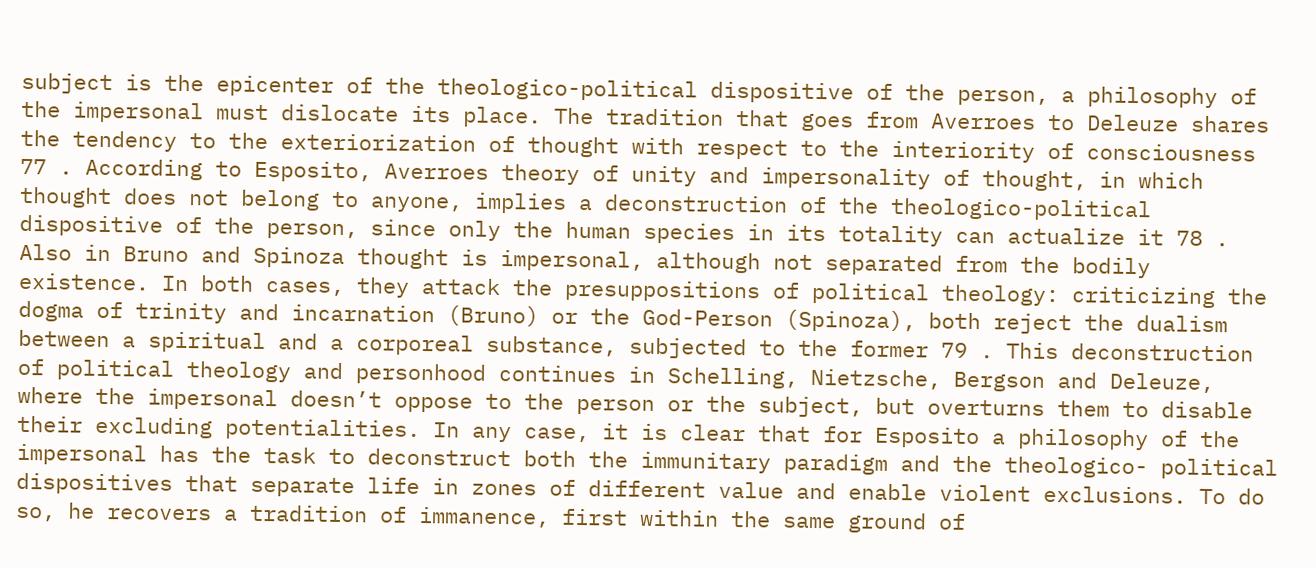subject is the epicenter of the theologico-political dispositive of the person, a philosophy of the impersonal must dislocate its place. The tradition that goes from Averroes to Deleuze shares the tendency to the exteriorization of thought with respect to the interiority of consciousness 77 . According to Esposito, Averroes theory of unity and impersonality of thought, in which thought does not belong to anyone, implies a deconstruction of the theologico-political dispositive of the person, since only the human species in its totality can actualize it 78 . Also in Bruno and Spinoza thought is impersonal, although not separated from the bodily existence. In both cases, they attack the presuppositions of political theology: criticizing the dogma of trinity and incarnation (Bruno) or the God-Person (Spinoza), both reject the dualism between a spiritual and a corporeal substance, subjected to the former 79 . This deconstruction of political theology and personhood continues in Schelling, Nietzsche, Bergson and Deleuze, where the impersonal doesn’t oppose to the person or the subject, but overturns them to disable their excluding potentialities. In any case, it is clear that for Esposito a philosophy of the impersonal has the task to deconstruct both the immunitary paradigm and the theologico- political dispositives that separate life in zones of different value and enable violent exclusions. To do so, he recovers a tradition of immanence, first within the same ground of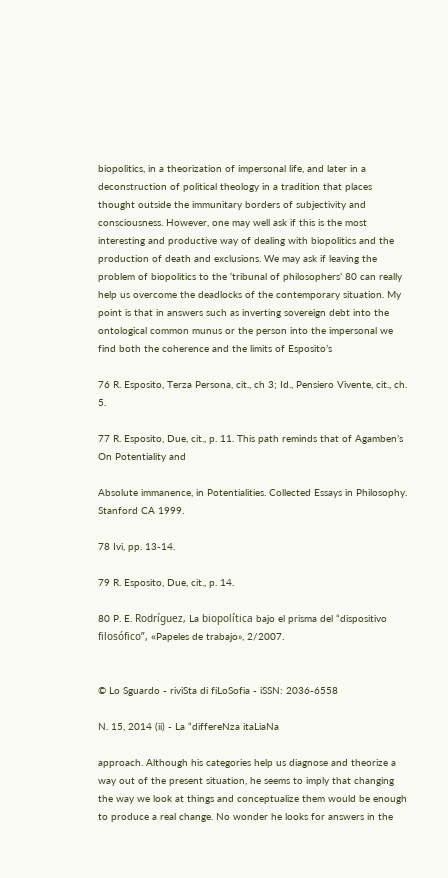biopolitics, in a theorization of impersonal life, and later in a deconstruction of political theology in a tradition that places thought outside the immunitary borders of subjectivity and consciousness. However, one may well ask if this is the most interesting and productive way of dealing with biopolitics and the production of death and exclusions. We may ask if leaving the problem of biopolitics to the ‘tribunal of philosophers’ 80 can really help us overcome the deadlocks of the contemporary situation. My point is that in answers such as inverting sovereign debt into the ontological common munus or the person into the impersonal we find both the coherence and the limits of Esposito’s

76 R. Esposito, Terza Persona, cit., ch 3; Id., Pensiero Vivente, cit., ch. 5.

77 R. Esposito, Due, cit., p. 11. This path reminds that of Agamben’s On Potentiality and

Absolute immanence, in Potentialities. Collected Essays in Philosophy. Stanford CA 1999.

78 Ivi, pp. 13-14.

79 R. Esposito, Due, cit., p. 14.

80 P. E. Rodríguez, La biopolítica bajo el prisma del “dispositivo filosófico”, «Papeles de trabajo», 2/2007.


© Lo Sguardo - riviSta di fiLoSofia - iSSN: 2036-6558

N. 15, 2014 (ii) - La “differeNza itaLiaNa

approach. Although his categories help us diagnose and theorize a way out of the present situation, he seems to imply that changing the way we look at things and conceptualize them would be enough to produce a real change. No wonder he looks for answers in the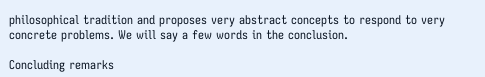philosophical tradition and proposes very abstract concepts to respond to very concrete problems. We will say a few words in the conclusion.

Concluding remarks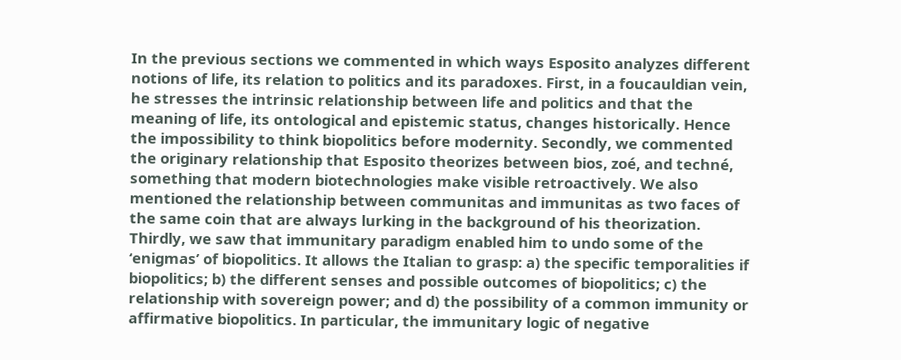In the previous sections we commented in which ways Esposito analyzes different notions of life, its relation to politics and its paradoxes. First, in a foucauldian vein, he stresses the intrinsic relationship between life and politics and that the meaning of life, its ontological and epistemic status, changes historically. Hence the impossibility to think biopolitics before modernity. Secondly, we commented the originary relationship that Esposito theorizes between bios, zoé, and techné, something that modern biotechnologies make visible retroactively. We also mentioned the relationship between communitas and immunitas as two faces of the same coin that are always lurking in the background of his theorization. Thirdly, we saw that immunitary paradigm enabled him to undo some of the ‘enigmas’ of biopolitics. It allows the Italian to grasp: a) the specific temporalities if biopolitics; b) the different senses and possible outcomes of biopolitics; c) the relationship with sovereign power; and d) the possibility of a common immunity or affirmative biopolitics. In particular, the immunitary logic of negative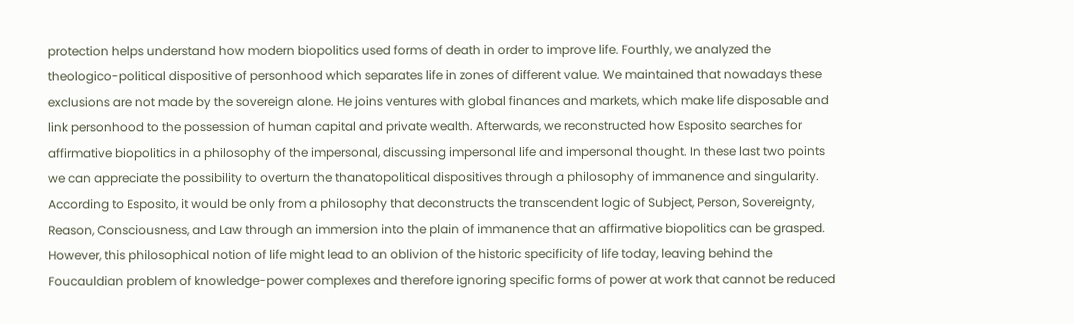protection helps understand how modern biopolitics used forms of death in order to improve life. Fourthly, we analyzed the theologico-political dispositive of personhood which separates life in zones of different value. We maintained that nowadays these exclusions are not made by the sovereign alone. He joins ventures with global finances and markets, which make life disposable and link personhood to the possession of human capital and private wealth. Afterwards, we reconstructed how Esposito searches for affirmative biopolitics in a philosophy of the impersonal, discussing impersonal life and impersonal thought. In these last two points we can appreciate the possibility to overturn the thanatopolitical dispositives through a philosophy of immanence and singularity. According to Esposito, it would be only from a philosophy that deconstructs the transcendent logic of Subject, Person, Sovereignty, Reason, Consciousness, and Law through an immersion into the plain of immanence that an affirmative biopolitics can be grasped. However, this philosophical notion of life might lead to an oblivion of the historic specificity of life today, leaving behind the Foucauldian problem of knowledge-power complexes and therefore ignoring specific forms of power at work that cannot be reduced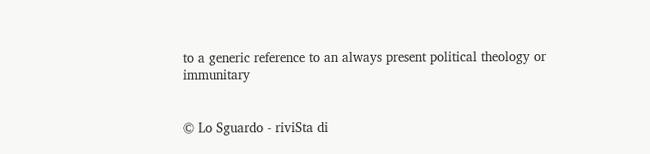to a generic reference to an always present political theology or immunitary


© Lo Sguardo - riviSta di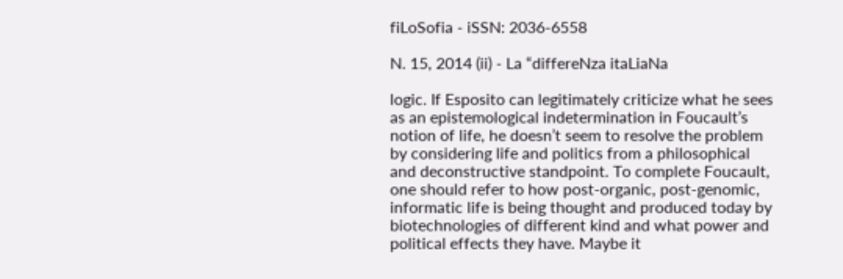fiLoSofia - iSSN: 2036-6558

N. 15, 2014 (ii) - La “differeNza itaLiaNa

logic. If Esposito can legitimately criticize what he sees as an epistemological indetermination in Foucault’s notion of life, he doesn’t seem to resolve the problem by considering life and politics from a philosophical and deconstructive standpoint. To complete Foucault, one should refer to how post-organic, post-genomic, informatic life is being thought and produced today by biotechnologies of different kind and what power and political effects they have. Maybe it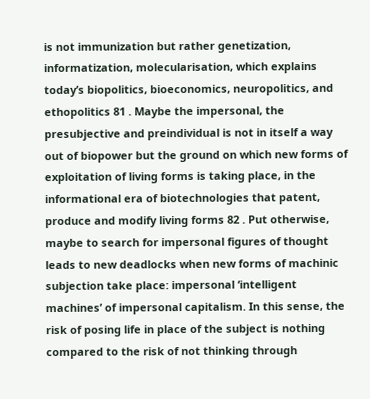is not immunization but rather genetization, informatization, molecularisation, which explains today’s biopolitics, bioeconomics, neuropolitics, and ethopolitics 81 . Maybe the impersonal, the presubjective and preindividual is not in itself a way out of biopower but the ground on which new forms of exploitation of living forms is taking place, in the informational era of biotechnologies that patent, produce and modify living forms 82 . Put otherwise, maybe to search for impersonal figures of thought leads to new deadlocks when new forms of machinic subjection take place: impersonal ‘intelligent machines’ of impersonal capitalism. In this sense, the risk of posing life in place of the subject is nothing compared to the risk of not thinking through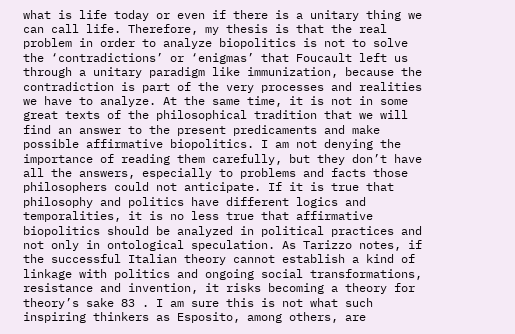what is life today or even if there is a unitary thing we can call life. Therefore, my thesis is that the real problem in order to analyze biopolitics is not to solve the ‘contradictions’ or ‘enigmas’ that Foucault left us through a unitary paradigm like immunization, because the contradiction is part of the very processes and realities we have to analyze. At the same time, it is not in some great texts of the philosophical tradition that we will find an answer to the present predicaments and make possible affirmative biopolitics. I am not denying the importance of reading them carefully, but they don’t have all the answers, especially to problems and facts those philosophers could not anticipate. If it is true that philosophy and politics have different logics and temporalities, it is no less true that affirmative biopolitics should be analyzed in political practices and not only in ontological speculation. As Tarizzo notes, if the successful Italian theory cannot establish a kind of linkage with politics and ongoing social transformations, resistance and invention, it risks becoming a theory for theory’s sake 83 . I am sure this is not what such inspiring thinkers as Esposito, among others, are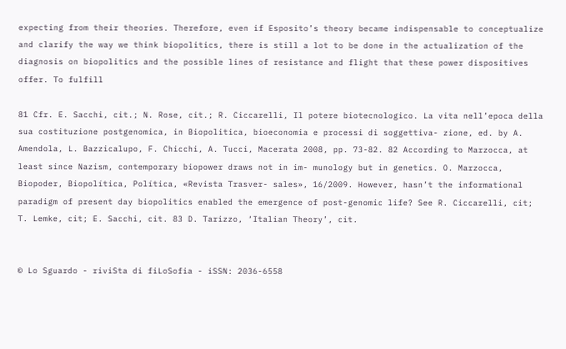expecting from their theories. Therefore, even if Esposito’s theory became indispensable to conceptualize and clarify the way we think biopolitics, there is still a lot to be done in the actualization of the diagnosis on biopolitics and the possible lines of resistance and flight that these power dispositives offer. To fulfill

81 Cfr. E. Sacchi, cit.; N. Rose, cit.; R. Ciccarelli, Il potere biotecnologico. La vita nell’epoca della sua costituzione postgenomica, in Biopolitica, bioeconomia e processi di soggettiva- zione, ed. by A. Amendola, L. Bazzicalupo, F. Chicchi, A. Tucci, Macerata 2008, pp. 73-82. 82 According to Marzocca, at least since Nazism, contemporary biopower draws not in im- munology but in genetics. O. Marzocca, Biopoder, Biopolítica, Política, «Revista Trasver- sales», 16/2009. However, hasn’t the informational paradigm of present day biopolitics enabled the emergence of post-genomic life? See R. Ciccarelli, cit; T. Lemke, cit; E. Sacchi, cit. 83 D. Tarizzo, ‘Italian Theory’, cit.


© Lo Sguardo - riviSta di fiLoSofia - iSSN: 2036-6558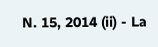N. 15, 2014 (ii) - La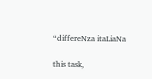“differeNza itaLiaNa

this task,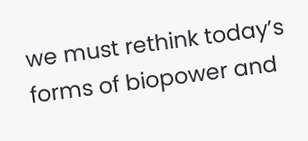we must rethink today’s forms of biopower and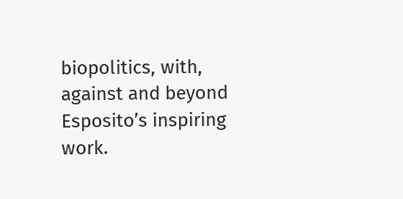biopolitics, with, against and beyond Esposito’s inspiring work.